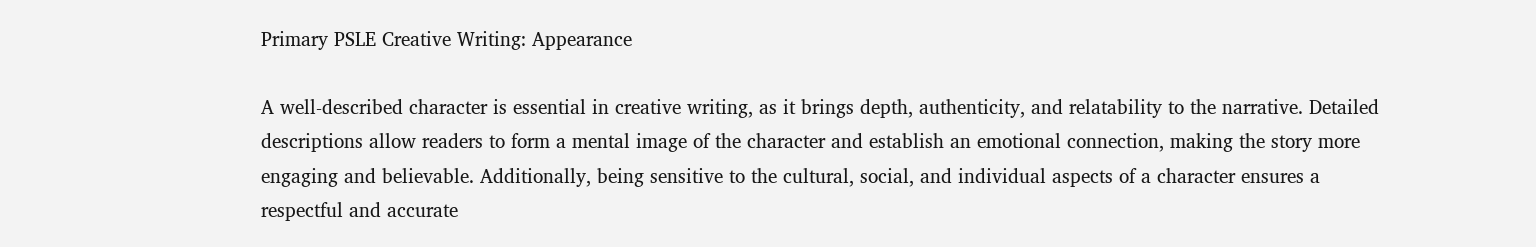Primary PSLE Creative Writing: Appearance

A well-described character is essential in creative writing, as it brings depth, authenticity, and relatability to the narrative. Detailed descriptions allow readers to form a mental image of the character and establish an emotional connection, making the story more engaging and believable. Additionally, being sensitive to the cultural, social, and individual aspects of a character ensures a respectful and accurate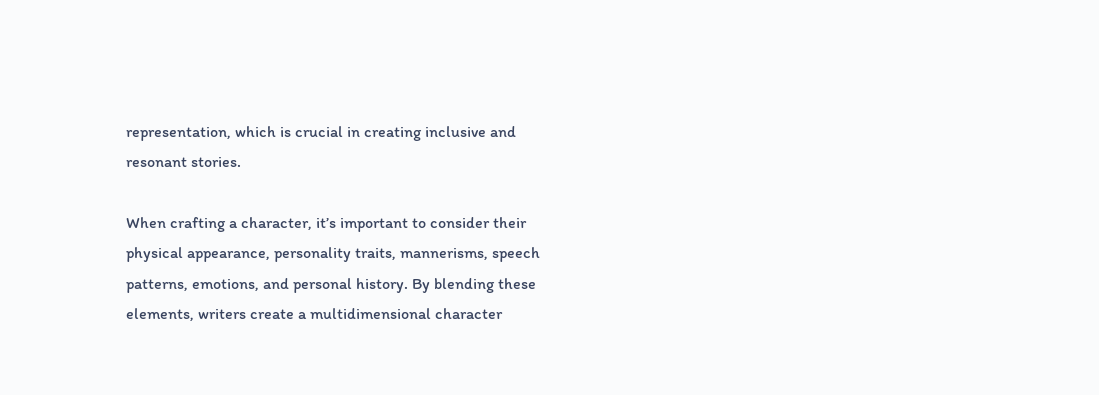representation, which is crucial in creating inclusive and resonant stories.

When crafting a character, it’s important to consider their physical appearance, personality traits, mannerisms, speech patterns, emotions, and personal history. By blending these elements, writers create a multidimensional character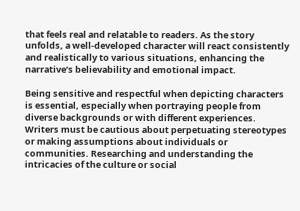that feels real and relatable to readers. As the story unfolds, a well-developed character will react consistently and realistically to various situations, enhancing the narrative’s believability and emotional impact.

Being sensitive and respectful when depicting characters is essential, especially when portraying people from diverse backgrounds or with different experiences. Writers must be cautious about perpetuating stereotypes or making assumptions about individuals or communities. Researching and understanding the intricacies of the culture or social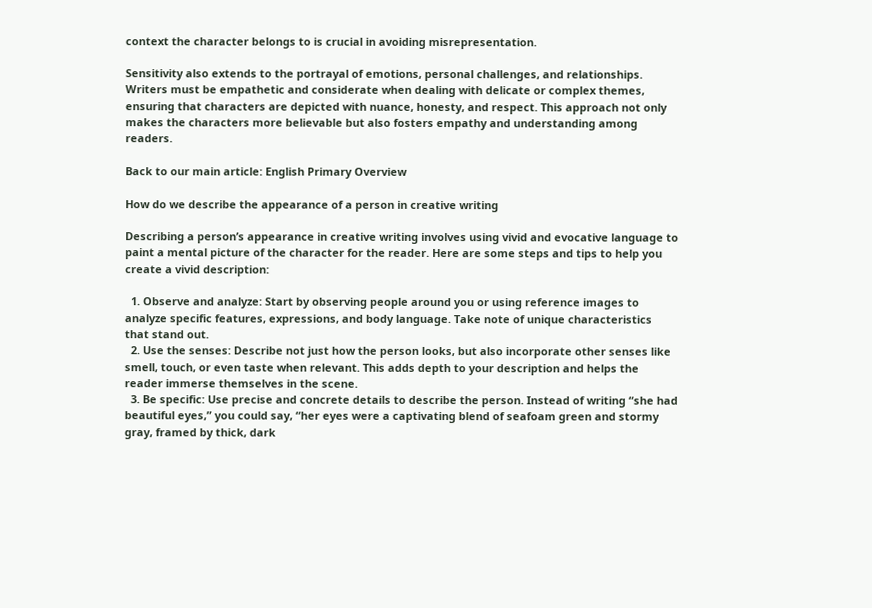context the character belongs to is crucial in avoiding misrepresentation.

Sensitivity also extends to the portrayal of emotions, personal challenges, and relationships. Writers must be empathetic and considerate when dealing with delicate or complex themes, ensuring that characters are depicted with nuance, honesty, and respect. This approach not only makes the characters more believable but also fosters empathy and understanding among readers.

Back to our main article: English Primary Overview

How do we describe the appearance of a person in creative writing

Describing a person’s appearance in creative writing involves using vivid and evocative language to paint a mental picture of the character for the reader. Here are some steps and tips to help you create a vivid description:

  1. Observe and analyze: Start by observing people around you or using reference images to analyze specific features, expressions, and body language. Take note of unique characteristics that stand out.
  2. Use the senses: Describe not just how the person looks, but also incorporate other senses like smell, touch, or even taste when relevant. This adds depth to your description and helps the reader immerse themselves in the scene.
  3. Be specific: Use precise and concrete details to describe the person. Instead of writing “she had beautiful eyes,” you could say, “her eyes were a captivating blend of seafoam green and stormy gray, framed by thick, dark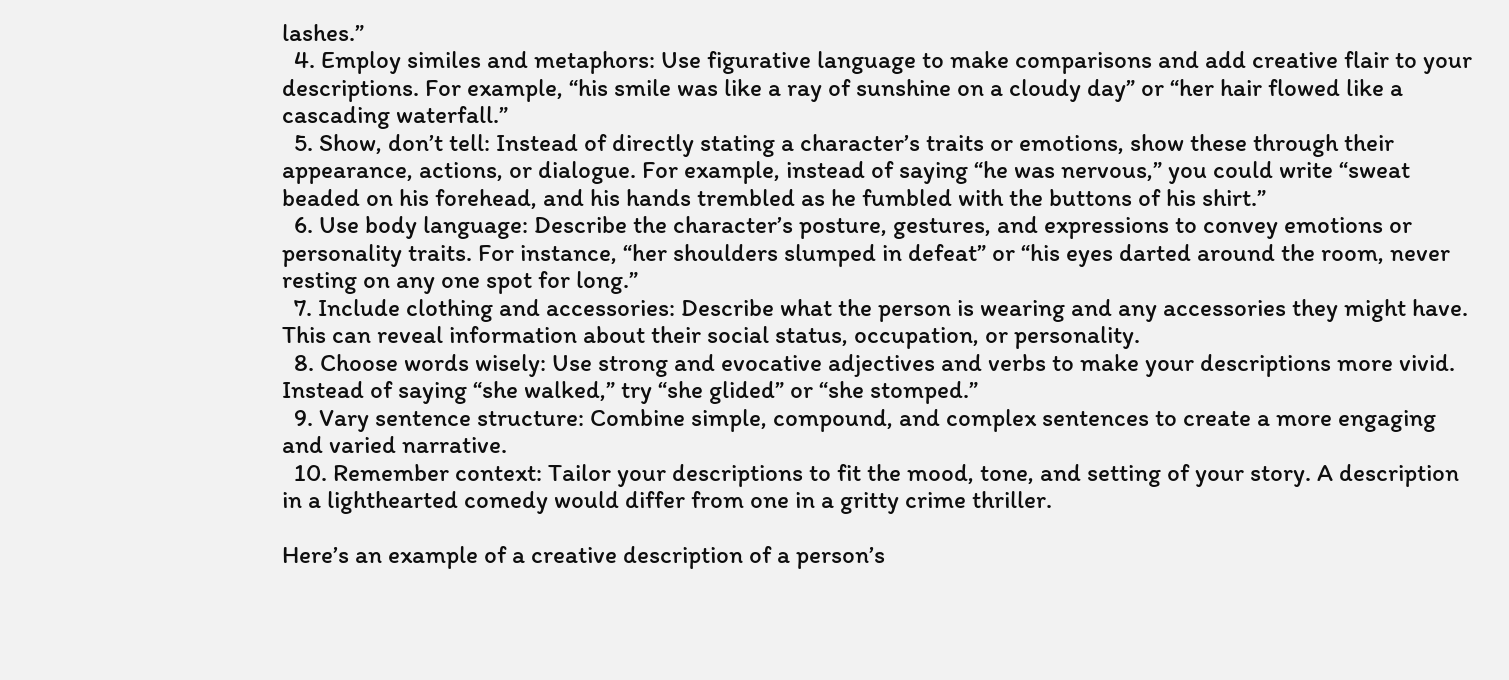lashes.”
  4. Employ similes and metaphors: Use figurative language to make comparisons and add creative flair to your descriptions. For example, “his smile was like a ray of sunshine on a cloudy day” or “her hair flowed like a cascading waterfall.”
  5. Show, don’t tell: Instead of directly stating a character’s traits or emotions, show these through their appearance, actions, or dialogue. For example, instead of saying “he was nervous,” you could write “sweat beaded on his forehead, and his hands trembled as he fumbled with the buttons of his shirt.”
  6. Use body language: Describe the character’s posture, gestures, and expressions to convey emotions or personality traits. For instance, “her shoulders slumped in defeat” or “his eyes darted around the room, never resting on any one spot for long.”
  7. Include clothing and accessories: Describe what the person is wearing and any accessories they might have. This can reveal information about their social status, occupation, or personality.
  8. Choose words wisely: Use strong and evocative adjectives and verbs to make your descriptions more vivid. Instead of saying “she walked,” try “she glided” or “she stomped.”
  9. Vary sentence structure: Combine simple, compound, and complex sentences to create a more engaging and varied narrative.
  10. Remember context: Tailor your descriptions to fit the mood, tone, and setting of your story. A description in a lighthearted comedy would differ from one in a gritty crime thriller.

Here’s an example of a creative description of a person’s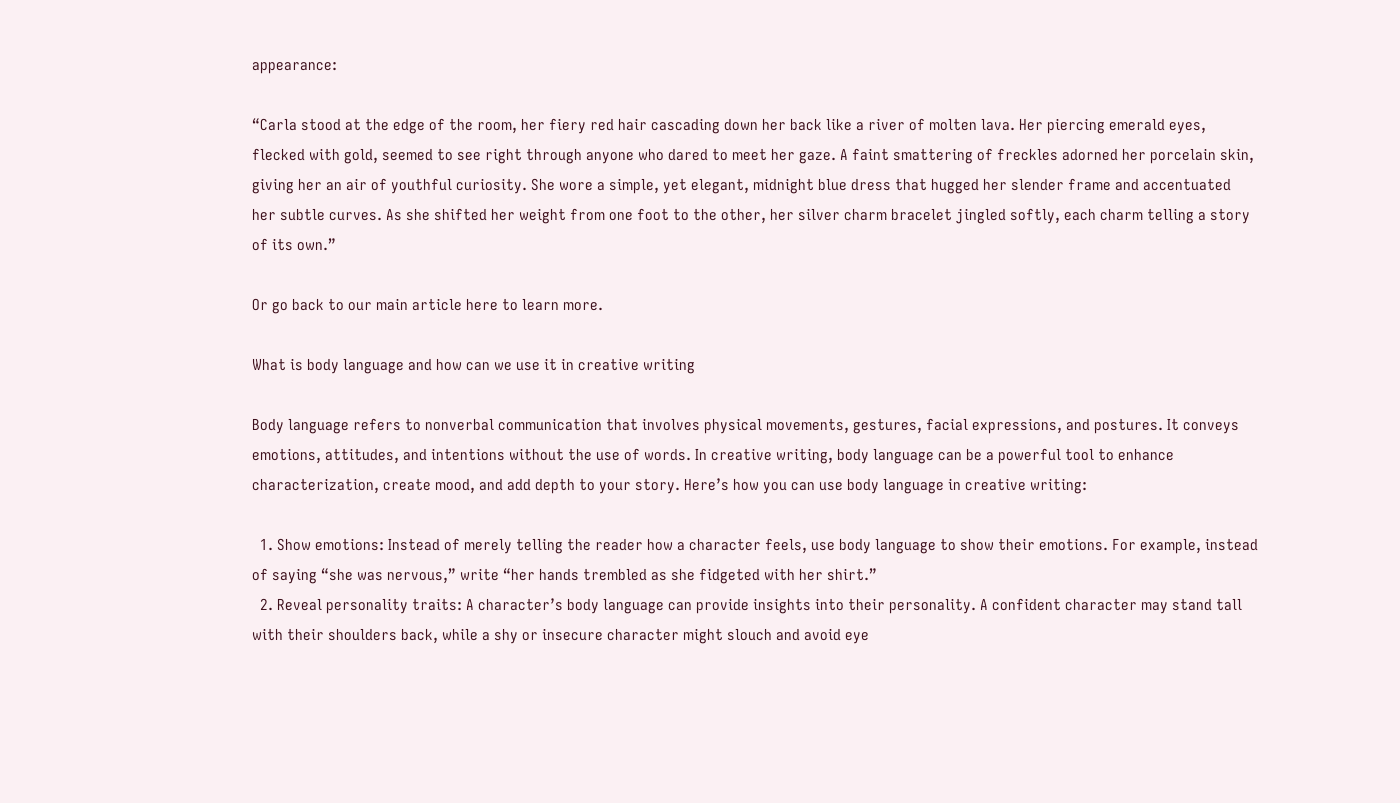appearance:

“Carla stood at the edge of the room, her fiery red hair cascading down her back like a river of molten lava. Her piercing emerald eyes, flecked with gold, seemed to see right through anyone who dared to meet her gaze. A faint smattering of freckles adorned her porcelain skin, giving her an air of youthful curiosity. She wore a simple, yet elegant, midnight blue dress that hugged her slender frame and accentuated her subtle curves. As she shifted her weight from one foot to the other, her silver charm bracelet jingled softly, each charm telling a story of its own.”

Or go back to our main article here to learn more.

What is body language and how can we use it in creative writing

Body language refers to nonverbal communication that involves physical movements, gestures, facial expressions, and postures. It conveys emotions, attitudes, and intentions without the use of words. In creative writing, body language can be a powerful tool to enhance characterization, create mood, and add depth to your story. Here’s how you can use body language in creative writing:

  1. Show emotions: Instead of merely telling the reader how a character feels, use body language to show their emotions. For example, instead of saying “she was nervous,” write “her hands trembled as she fidgeted with her shirt.”
  2. Reveal personality traits: A character’s body language can provide insights into their personality. A confident character may stand tall with their shoulders back, while a shy or insecure character might slouch and avoid eye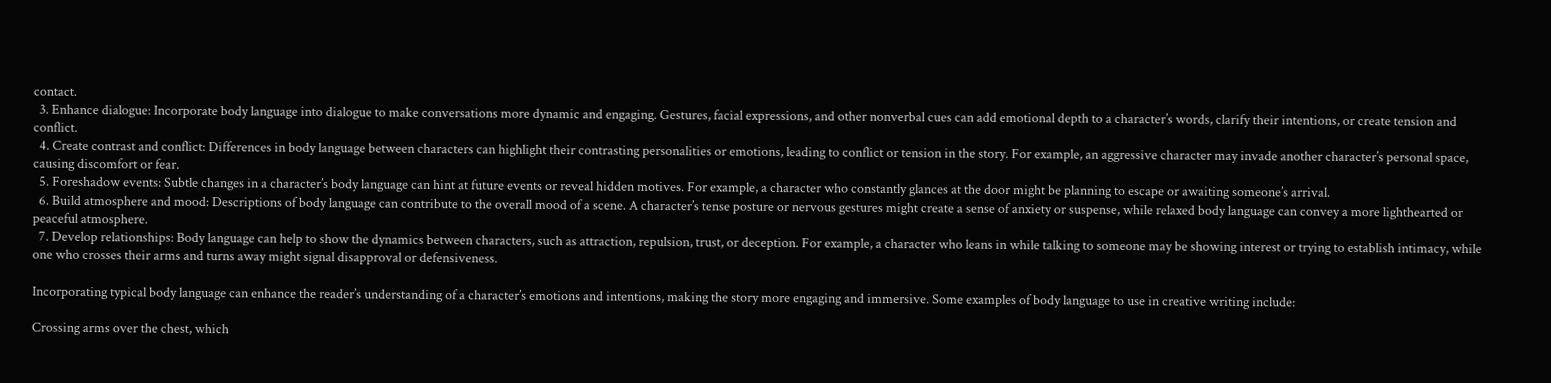contact.
  3. Enhance dialogue: Incorporate body language into dialogue to make conversations more dynamic and engaging. Gestures, facial expressions, and other nonverbal cues can add emotional depth to a character’s words, clarify their intentions, or create tension and conflict.
  4. Create contrast and conflict: Differences in body language between characters can highlight their contrasting personalities or emotions, leading to conflict or tension in the story. For example, an aggressive character may invade another character’s personal space, causing discomfort or fear.
  5. Foreshadow events: Subtle changes in a character’s body language can hint at future events or reveal hidden motives. For example, a character who constantly glances at the door might be planning to escape or awaiting someone’s arrival.
  6. Build atmosphere and mood: Descriptions of body language can contribute to the overall mood of a scene. A character’s tense posture or nervous gestures might create a sense of anxiety or suspense, while relaxed body language can convey a more lighthearted or peaceful atmosphere.
  7. Develop relationships: Body language can help to show the dynamics between characters, such as attraction, repulsion, trust, or deception. For example, a character who leans in while talking to someone may be showing interest or trying to establish intimacy, while one who crosses their arms and turns away might signal disapproval or defensiveness.

Incorporating typical body language can enhance the reader’s understanding of a character’s emotions and intentions, making the story more engaging and immersive. Some examples of body language to use in creative writing include:

Crossing arms over the chest, which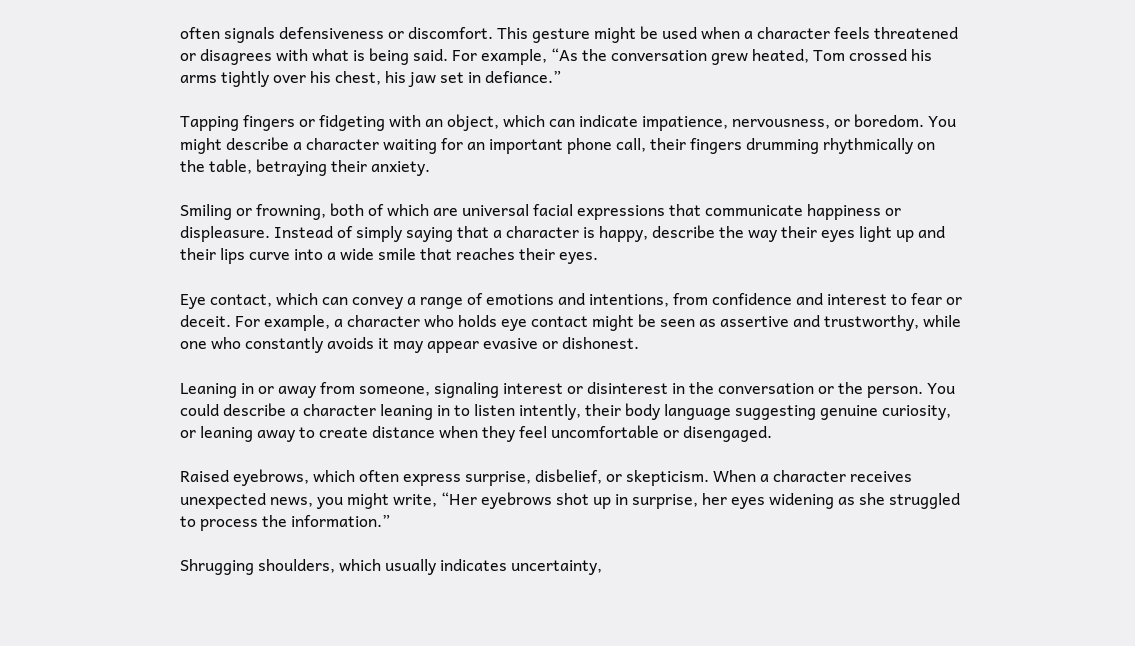often signals defensiveness or discomfort. This gesture might be used when a character feels threatened or disagrees with what is being said. For example, “As the conversation grew heated, Tom crossed his arms tightly over his chest, his jaw set in defiance.”

Tapping fingers or fidgeting with an object, which can indicate impatience, nervousness, or boredom. You might describe a character waiting for an important phone call, their fingers drumming rhythmically on the table, betraying their anxiety.

Smiling or frowning, both of which are universal facial expressions that communicate happiness or displeasure. Instead of simply saying that a character is happy, describe the way their eyes light up and their lips curve into a wide smile that reaches their eyes.

Eye contact, which can convey a range of emotions and intentions, from confidence and interest to fear or deceit. For example, a character who holds eye contact might be seen as assertive and trustworthy, while one who constantly avoids it may appear evasive or dishonest.

Leaning in or away from someone, signaling interest or disinterest in the conversation or the person. You could describe a character leaning in to listen intently, their body language suggesting genuine curiosity, or leaning away to create distance when they feel uncomfortable or disengaged.

Raised eyebrows, which often express surprise, disbelief, or skepticism. When a character receives unexpected news, you might write, “Her eyebrows shot up in surprise, her eyes widening as she struggled to process the information.”

Shrugging shoulders, which usually indicates uncertainty,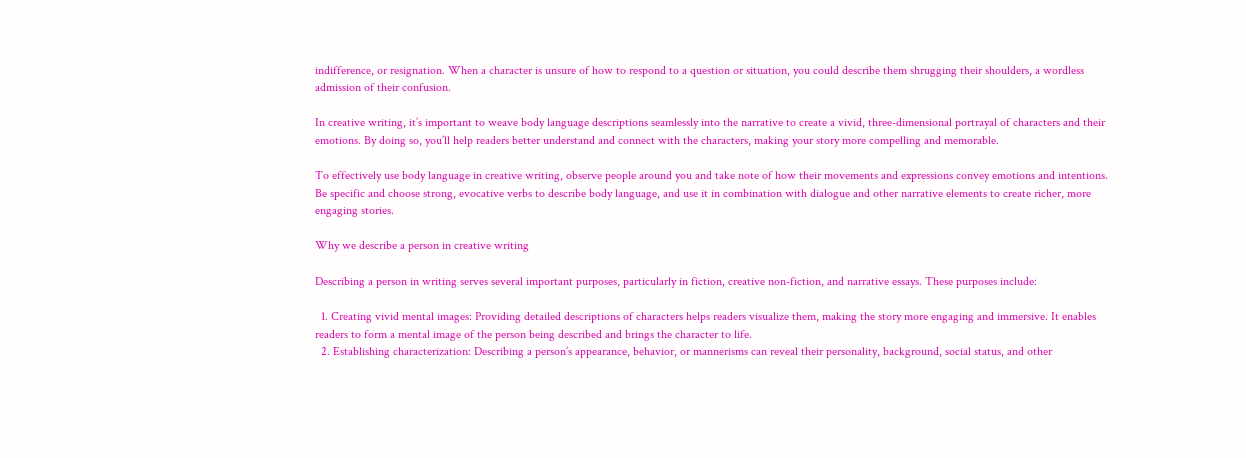indifference, or resignation. When a character is unsure of how to respond to a question or situation, you could describe them shrugging their shoulders, a wordless admission of their confusion.

In creative writing, it’s important to weave body language descriptions seamlessly into the narrative to create a vivid, three-dimensional portrayal of characters and their emotions. By doing so, you’ll help readers better understand and connect with the characters, making your story more compelling and memorable.

To effectively use body language in creative writing, observe people around you and take note of how their movements and expressions convey emotions and intentions. Be specific and choose strong, evocative verbs to describe body language, and use it in combination with dialogue and other narrative elements to create richer, more engaging stories.

Why we describe a person in creative writing

Describing a person in writing serves several important purposes, particularly in fiction, creative non-fiction, and narrative essays. These purposes include:

  1. Creating vivid mental images: Providing detailed descriptions of characters helps readers visualize them, making the story more engaging and immersive. It enables readers to form a mental image of the person being described and brings the character to life.
  2. Establishing characterization: Describing a person’s appearance, behavior, or mannerisms can reveal their personality, background, social status, and other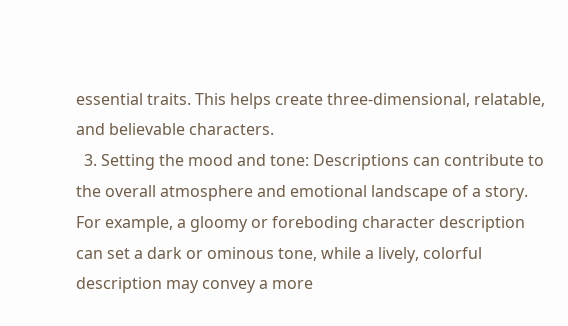essential traits. This helps create three-dimensional, relatable, and believable characters.
  3. Setting the mood and tone: Descriptions can contribute to the overall atmosphere and emotional landscape of a story. For example, a gloomy or foreboding character description can set a dark or ominous tone, while a lively, colorful description may convey a more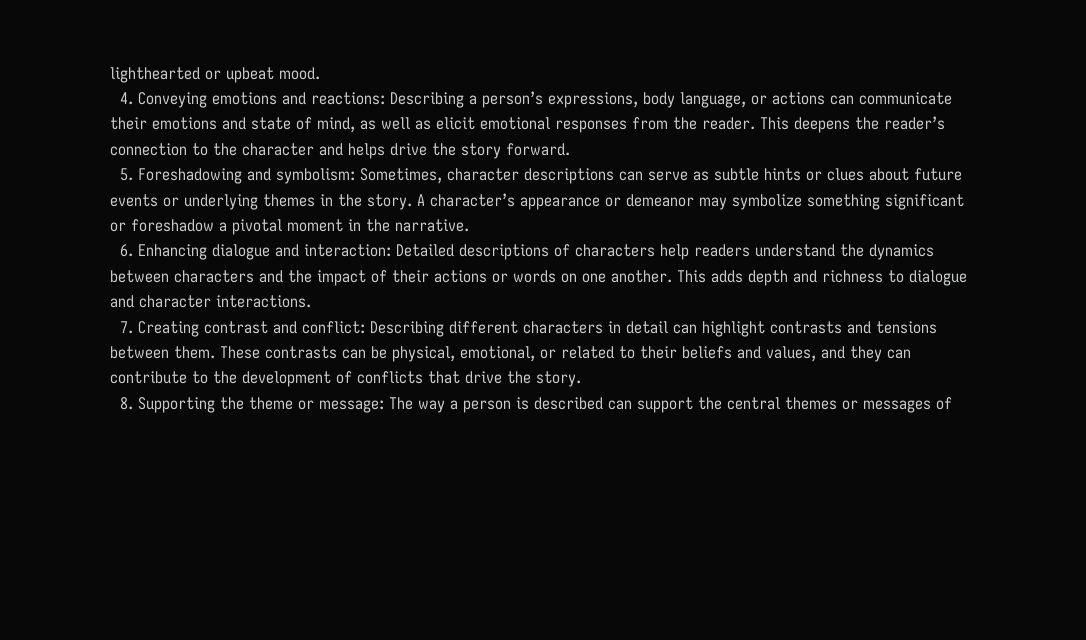lighthearted or upbeat mood.
  4. Conveying emotions and reactions: Describing a person’s expressions, body language, or actions can communicate their emotions and state of mind, as well as elicit emotional responses from the reader. This deepens the reader’s connection to the character and helps drive the story forward.
  5. Foreshadowing and symbolism: Sometimes, character descriptions can serve as subtle hints or clues about future events or underlying themes in the story. A character’s appearance or demeanor may symbolize something significant or foreshadow a pivotal moment in the narrative.
  6. Enhancing dialogue and interaction: Detailed descriptions of characters help readers understand the dynamics between characters and the impact of their actions or words on one another. This adds depth and richness to dialogue and character interactions.
  7. Creating contrast and conflict: Describing different characters in detail can highlight contrasts and tensions between them. These contrasts can be physical, emotional, or related to their beliefs and values, and they can contribute to the development of conflicts that drive the story.
  8. Supporting the theme or message: The way a person is described can support the central themes or messages of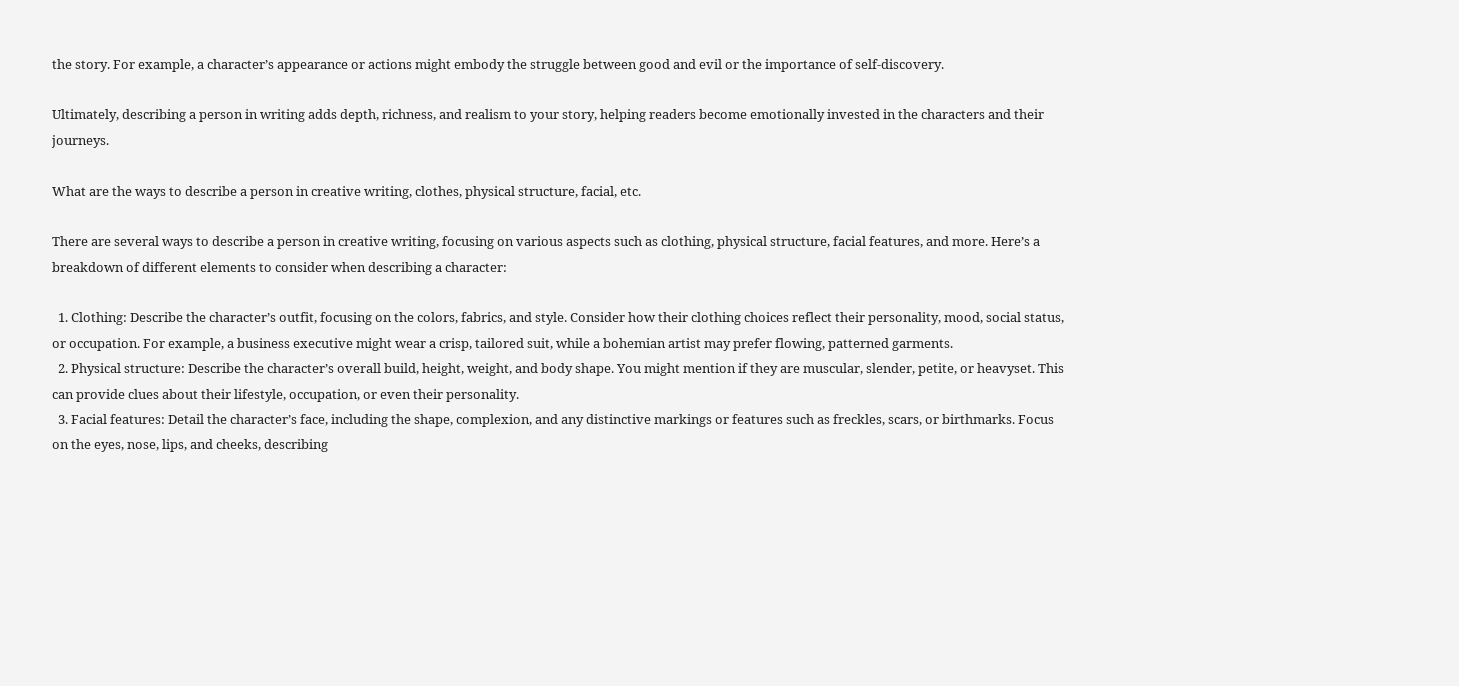the story. For example, a character’s appearance or actions might embody the struggle between good and evil or the importance of self-discovery.

Ultimately, describing a person in writing adds depth, richness, and realism to your story, helping readers become emotionally invested in the characters and their journeys.

What are the ways to describe a person in creative writing, clothes, physical structure, facial, etc.

There are several ways to describe a person in creative writing, focusing on various aspects such as clothing, physical structure, facial features, and more. Here’s a breakdown of different elements to consider when describing a character:

  1. Clothing: Describe the character’s outfit, focusing on the colors, fabrics, and style. Consider how their clothing choices reflect their personality, mood, social status, or occupation. For example, a business executive might wear a crisp, tailored suit, while a bohemian artist may prefer flowing, patterned garments.
  2. Physical structure: Describe the character’s overall build, height, weight, and body shape. You might mention if they are muscular, slender, petite, or heavyset. This can provide clues about their lifestyle, occupation, or even their personality.
  3. Facial features: Detail the character’s face, including the shape, complexion, and any distinctive markings or features such as freckles, scars, or birthmarks. Focus on the eyes, nose, lips, and cheeks, describing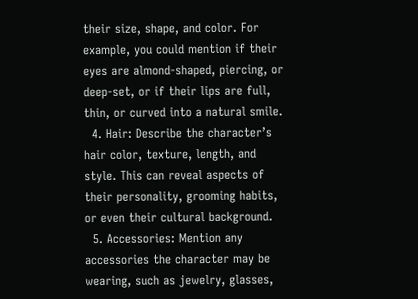their size, shape, and color. For example, you could mention if their eyes are almond-shaped, piercing, or deep-set, or if their lips are full, thin, or curved into a natural smile.
  4. Hair: Describe the character’s hair color, texture, length, and style. This can reveal aspects of their personality, grooming habits, or even their cultural background.
  5. Accessories: Mention any accessories the character may be wearing, such as jewelry, glasses,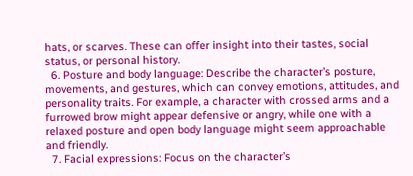hats, or scarves. These can offer insight into their tastes, social status, or personal history.
  6. Posture and body language: Describe the character’s posture, movements, and gestures, which can convey emotions, attitudes, and personality traits. For example, a character with crossed arms and a furrowed brow might appear defensive or angry, while one with a relaxed posture and open body language might seem approachable and friendly.
  7. Facial expressions: Focus on the character’s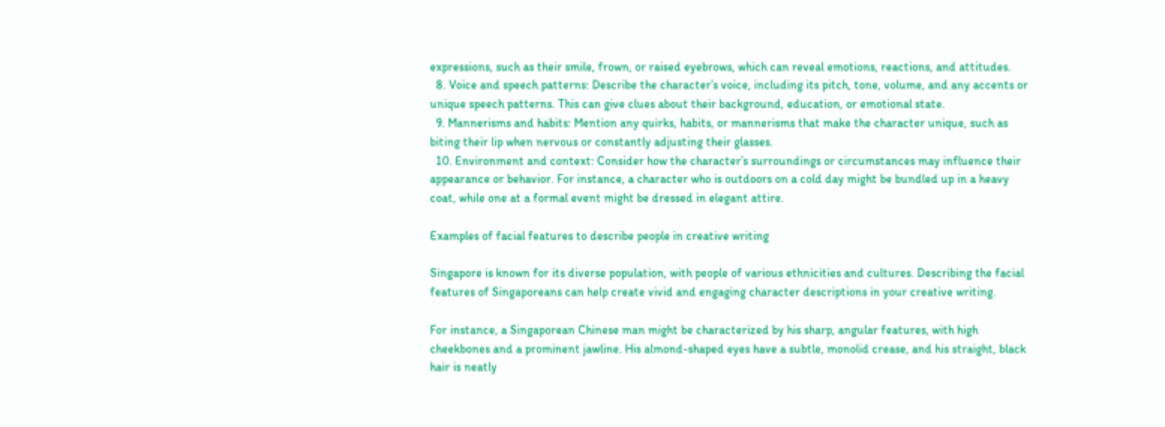expressions, such as their smile, frown, or raised eyebrows, which can reveal emotions, reactions, and attitudes.
  8. Voice and speech patterns: Describe the character’s voice, including its pitch, tone, volume, and any accents or unique speech patterns. This can give clues about their background, education, or emotional state.
  9. Mannerisms and habits: Mention any quirks, habits, or mannerisms that make the character unique, such as biting their lip when nervous or constantly adjusting their glasses.
  10. Environment and context: Consider how the character’s surroundings or circumstances may influence their appearance or behavior. For instance, a character who is outdoors on a cold day might be bundled up in a heavy coat, while one at a formal event might be dressed in elegant attire.

Examples of facial features to describe people in creative writing

Singapore is known for its diverse population, with people of various ethnicities and cultures. Describing the facial features of Singaporeans can help create vivid and engaging character descriptions in your creative writing.

For instance, a Singaporean Chinese man might be characterized by his sharp, angular features, with high cheekbones and a prominent jawline. His almond-shaped eyes have a subtle, monolid crease, and his straight, black hair is neatly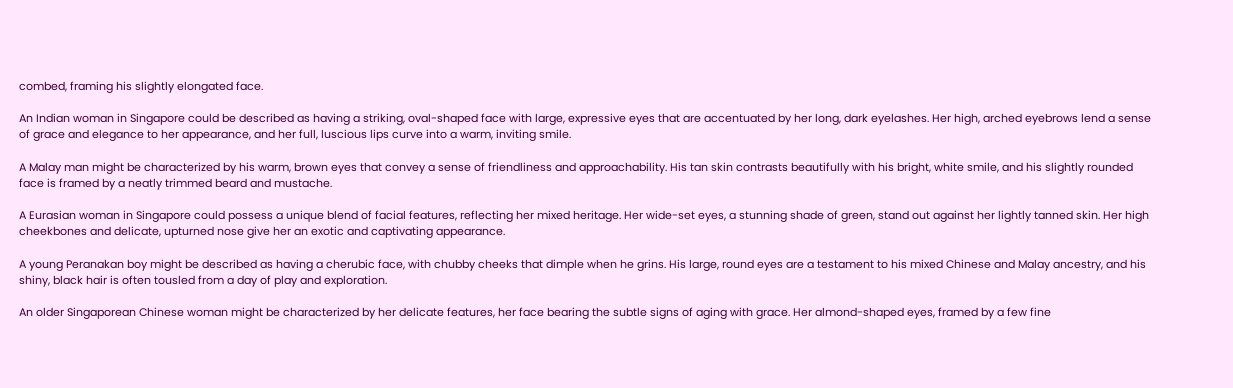combed, framing his slightly elongated face.

An Indian woman in Singapore could be described as having a striking, oval-shaped face with large, expressive eyes that are accentuated by her long, dark eyelashes. Her high, arched eyebrows lend a sense of grace and elegance to her appearance, and her full, luscious lips curve into a warm, inviting smile.

A Malay man might be characterized by his warm, brown eyes that convey a sense of friendliness and approachability. His tan skin contrasts beautifully with his bright, white smile, and his slightly rounded face is framed by a neatly trimmed beard and mustache.

A Eurasian woman in Singapore could possess a unique blend of facial features, reflecting her mixed heritage. Her wide-set eyes, a stunning shade of green, stand out against her lightly tanned skin. Her high cheekbones and delicate, upturned nose give her an exotic and captivating appearance.

A young Peranakan boy might be described as having a cherubic face, with chubby cheeks that dimple when he grins. His large, round eyes are a testament to his mixed Chinese and Malay ancestry, and his shiny, black hair is often tousled from a day of play and exploration.

An older Singaporean Chinese woman might be characterized by her delicate features, her face bearing the subtle signs of aging with grace. Her almond-shaped eyes, framed by a few fine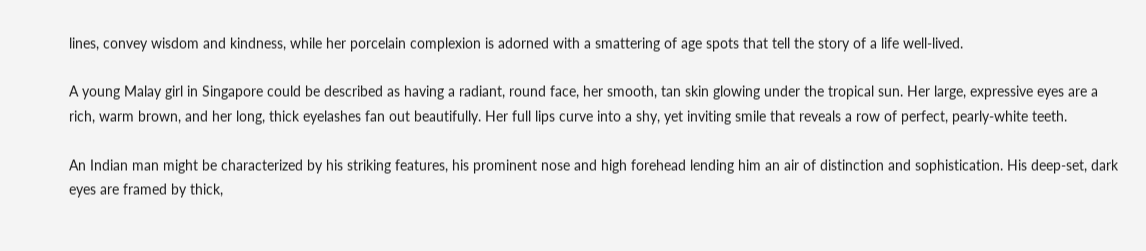lines, convey wisdom and kindness, while her porcelain complexion is adorned with a smattering of age spots that tell the story of a life well-lived.

A young Malay girl in Singapore could be described as having a radiant, round face, her smooth, tan skin glowing under the tropical sun. Her large, expressive eyes are a rich, warm brown, and her long, thick eyelashes fan out beautifully. Her full lips curve into a shy, yet inviting smile that reveals a row of perfect, pearly-white teeth.

An Indian man might be characterized by his striking features, his prominent nose and high forehead lending him an air of distinction and sophistication. His deep-set, dark eyes are framed by thick,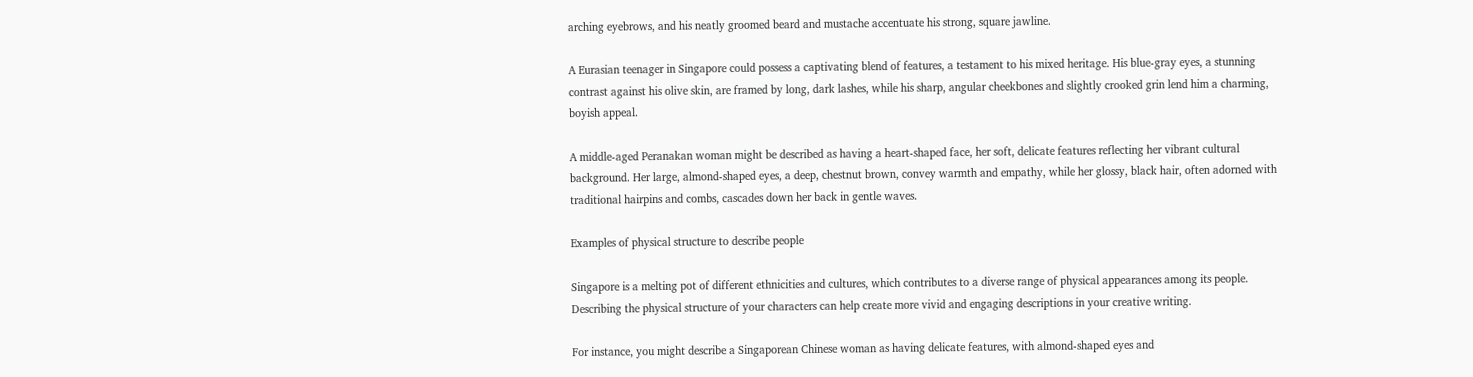arching eyebrows, and his neatly groomed beard and mustache accentuate his strong, square jawline.

A Eurasian teenager in Singapore could possess a captivating blend of features, a testament to his mixed heritage. His blue-gray eyes, a stunning contrast against his olive skin, are framed by long, dark lashes, while his sharp, angular cheekbones and slightly crooked grin lend him a charming, boyish appeal.

A middle-aged Peranakan woman might be described as having a heart-shaped face, her soft, delicate features reflecting her vibrant cultural background. Her large, almond-shaped eyes, a deep, chestnut brown, convey warmth and empathy, while her glossy, black hair, often adorned with traditional hairpins and combs, cascades down her back in gentle waves.

Examples of physical structure to describe people

Singapore is a melting pot of different ethnicities and cultures, which contributes to a diverse range of physical appearances among its people. Describing the physical structure of your characters can help create more vivid and engaging descriptions in your creative writing.

For instance, you might describe a Singaporean Chinese woman as having delicate features, with almond-shaped eyes and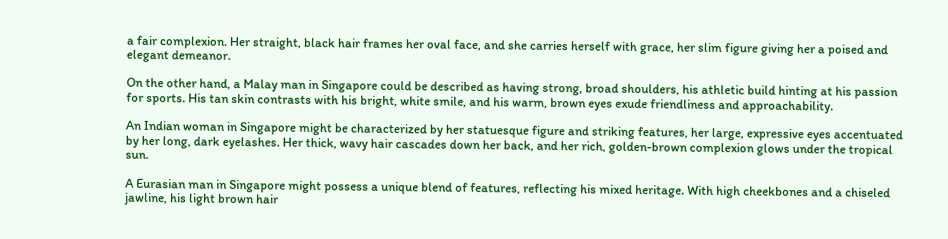a fair complexion. Her straight, black hair frames her oval face, and she carries herself with grace, her slim figure giving her a poised and elegant demeanor.

On the other hand, a Malay man in Singapore could be described as having strong, broad shoulders, his athletic build hinting at his passion for sports. His tan skin contrasts with his bright, white smile, and his warm, brown eyes exude friendliness and approachability.

An Indian woman in Singapore might be characterized by her statuesque figure and striking features, her large, expressive eyes accentuated by her long, dark eyelashes. Her thick, wavy hair cascades down her back, and her rich, golden-brown complexion glows under the tropical sun.

A Eurasian man in Singapore might possess a unique blend of features, reflecting his mixed heritage. With high cheekbones and a chiseled jawline, his light brown hair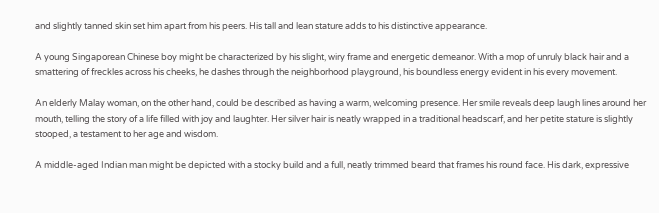and slightly tanned skin set him apart from his peers. His tall and lean stature adds to his distinctive appearance.

A young Singaporean Chinese boy might be characterized by his slight, wiry frame and energetic demeanor. With a mop of unruly black hair and a smattering of freckles across his cheeks, he dashes through the neighborhood playground, his boundless energy evident in his every movement.

An elderly Malay woman, on the other hand, could be described as having a warm, welcoming presence. Her smile reveals deep laugh lines around her mouth, telling the story of a life filled with joy and laughter. Her silver hair is neatly wrapped in a traditional headscarf, and her petite stature is slightly stooped, a testament to her age and wisdom.

A middle-aged Indian man might be depicted with a stocky build and a full, neatly trimmed beard that frames his round face. His dark, expressive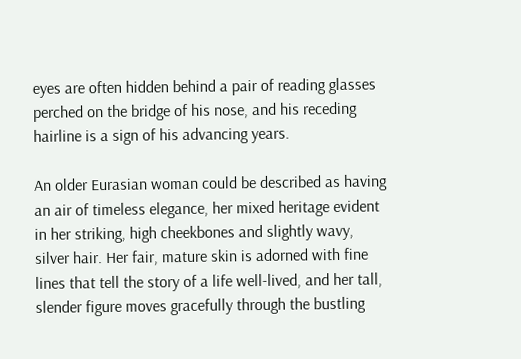eyes are often hidden behind a pair of reading glasses perched on the bridge of his nose, and his receding hairline is a sign of his advancing years.

An older Eurasian woman could be described as having an air of timeless elegance, her mixed heritage evident in her striking, high cheekbones and slightly wavy, silver hair. Her fair, mature skin is adorned with fine lines that tell the story of a life well-lived, and her tall, slender figure moves gracefully through the bustling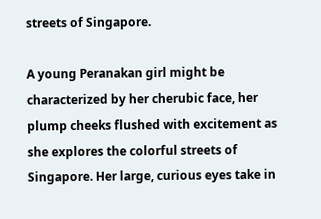streets of Singapore.

A young Peranakan girl might be characterized by her cherubic face, her plump cheeks flushed with excitement as she explores the colorful streets of Singapore. Her large, curious eyes take in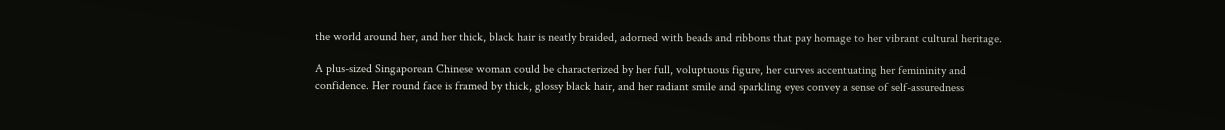the world around her, and her thick, black hair is neatly braided, adorned with beads and ribbons that pay homage to her vibrant cultural heritage.

A plus-sized Singaporean Chinese woman could be characterized by her full, voluptuous figure, her curves accentuating her femininity and confidence. Her round face is framed by thick, glossy black hair, and her radiant smile and sparkling eyes convey a sense of self-assuredness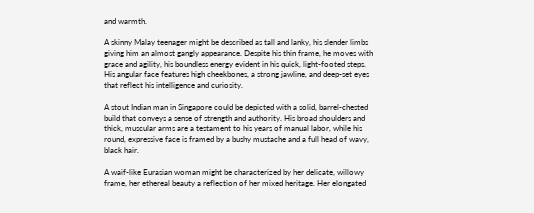and warmth.

A skinny Malay teenager might be described as tall and lanky, his slender limbs giving him an almost gangly appearance. Despite his thin frame, he moves with grace and agility, his boundless energy evident in his quick, light-footed steps. His angular face features high cheekbones, a strong jawline, and deep-set eyes that reflect his intelligence and curiosity.

A stout Indian man in Singapore could be depicted with a solid, barrel-chested build that conveys a sense of strength and authority. His broad shoulders and thick, muscular arms are a testament to his years of manual labor, while his round, expressive face is framed by a bushy mustache and a full head of wavy, black hair.

A waif-like Eurasian woman might be characterized by her delicate, willowy frame, her ethereal beauty a reflection of her mixed heritage. Her elongated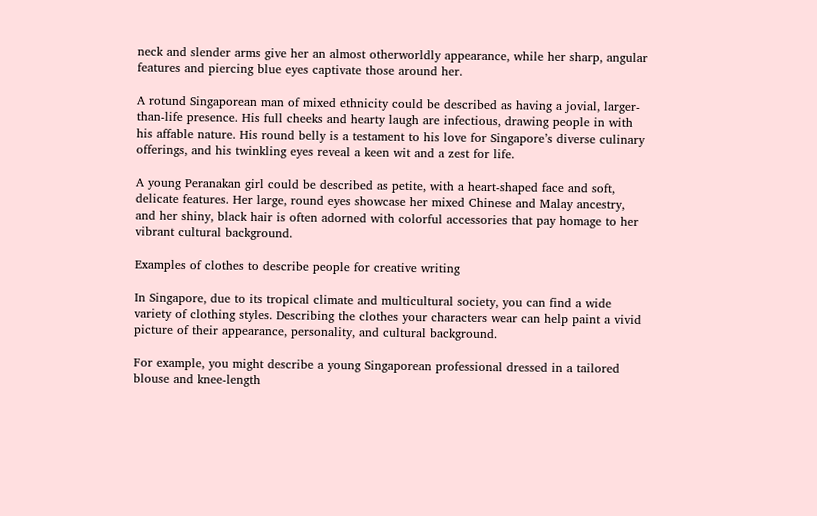neck and slender arms give her an almost otherworldly appearance, while her sharp, angular features and piercing blue eyes captivate those around her.

A rotund Singaporean man of mixed ethnicity could be described as having a jovial, larger-than-life presence. His full cheeks and hearty laugh are infectious, drawing people in with his affable nature. His round belly is a testament to his love for Singapore’s diverse culinary offerings, and his twinkling eyes reveal a keen wit and a zest for life.

A young Peranakan girl could be described as petite, with a heart-shaped face and soft, delicate features. Her large, round eyes showcase her mixed Chinese and Malay ancestry, and her shiny, black hair is often adorned with colorful accessories that pay homage to her vibrant cultural background.

Examples of clothes to describe people for creative writing

In Singapore, due to its tropical climate and multicultural society, you can find a wide variety of clothing styles. Describing the clothes your characters wear can help paint a vivid picture of their appearance, personality, and cultural background.

For example, you might describe a young Singaporean professional dressed in a tailored blouse and knee-length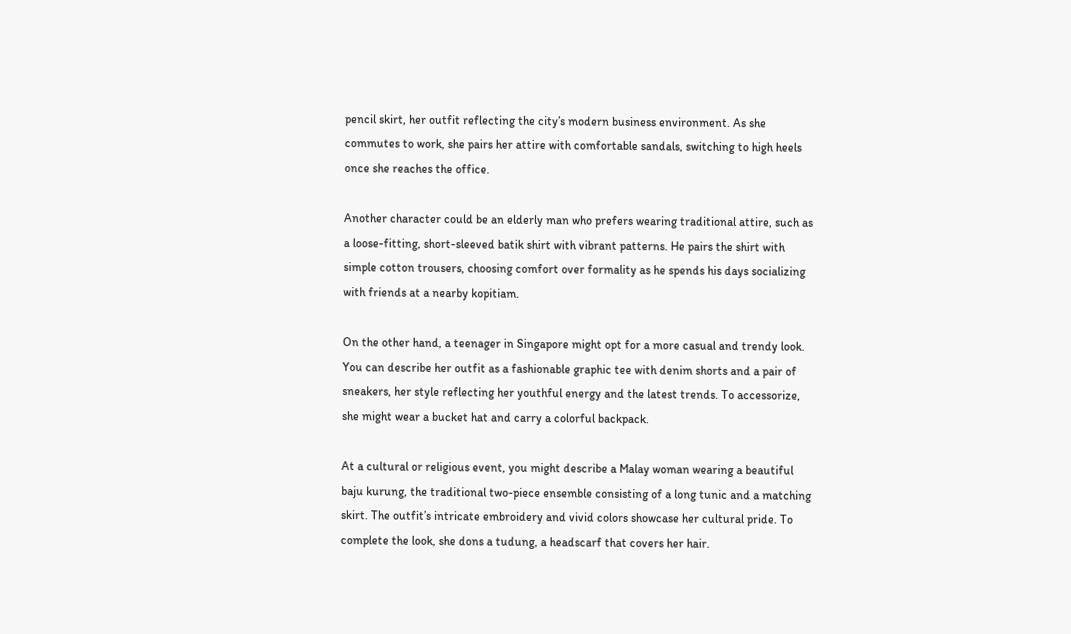pencil skirt, her outfit reflecting the city’s modern business environment. As she commutes to work, she pairs her attire with comfortable sandals, switching to high heels once she reaches the office.

Another character could be an elderly man who prefers wearing traditional attire, such as a loose-fitting, short-sleeved batik shirt with vibrant patterns. He pairs the shirt with simple cotton trousers, choosing comfort over formality as he spends his days socializing with friends at a nearby kopitiam.

On the other hand, a teenager in Singapore might opt for a more casual and trendy look. You can describe her outfit as a fashionable graphic tee with denim shorts and a pair of sneakers, her style reflecting her youthful energy and the latest trends. To accessorize, she might wear a bucket hat and carry a colorful backpack.

At a cultural or religious event, you might describe a Malay woman wearing a beautiful baju kurung, the traditional two-piece ensemble consisting of a long tunic and a matching skirt. The outfit’s intricate embroidery and vivid colors showcase her cultural pride. To complete the look, she dons a tudung, a headscarf that covers her hair.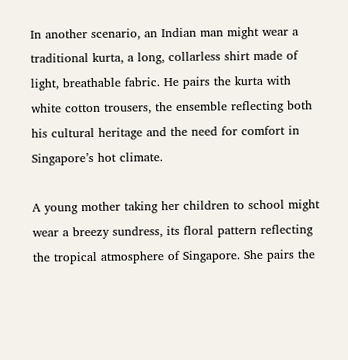In another scenario, an Indian man might wear a traditional kurta, a long, collarless shirt made of light, breathable fabric. He pairs the kurta with white cotton trousers, the ensemble reflecting both his cultural heritage and the need for comfort in Singapore’s hot climate.

A young mother taking her children to school might wear a breezy sundress, its floral pattern reflecting the tropical atmosphere of Singapore. She pairs the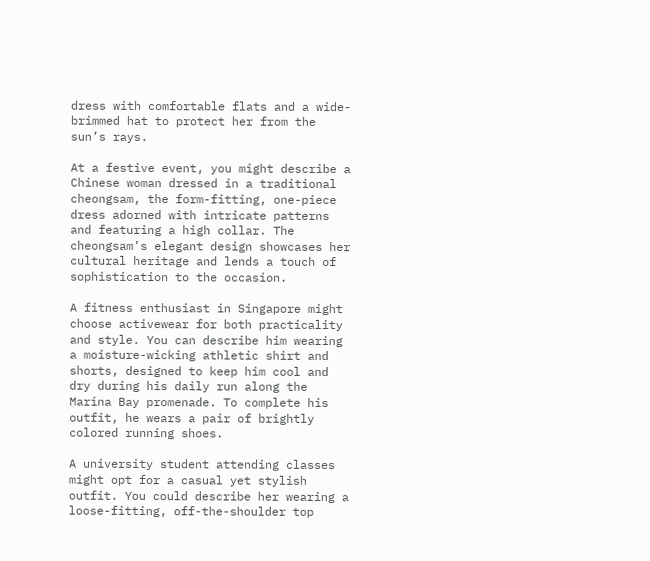dress with comfortable flats and a wide-brimmed hat to protect her from the sun’s rays.

At a festive event, you might describe a Chinese woman dressed in a traditional cheongsam, the form-fitting, one-piece dress adorned with intricate patterns and featuring a high collar. The cheongsam’s elegant design showcases her cultural heritage and lends a touch of sophistication to the occasion.

A fitness enthusiast in Singapore might choose activewear for both practicality and style. You can describe him wearing a moisture-wicking athletic shirt and shorts, designed to keep him cool and dry during his daily run along the Marina Bay promenade. To complete his outfit, he wears a pair of brightly colored running shoes.

A university student attending classes might opt for a casual yet stylish outfit. You could describe her wearing a loose-fitting, off-the-shoulder top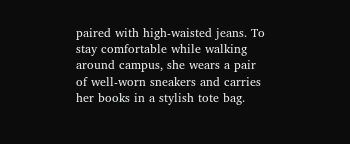paired with high-waisted jeans. To stay comfortable while walking around campus, she wears a pair of well-worn sneakers and carries her books in a stylish tote bag.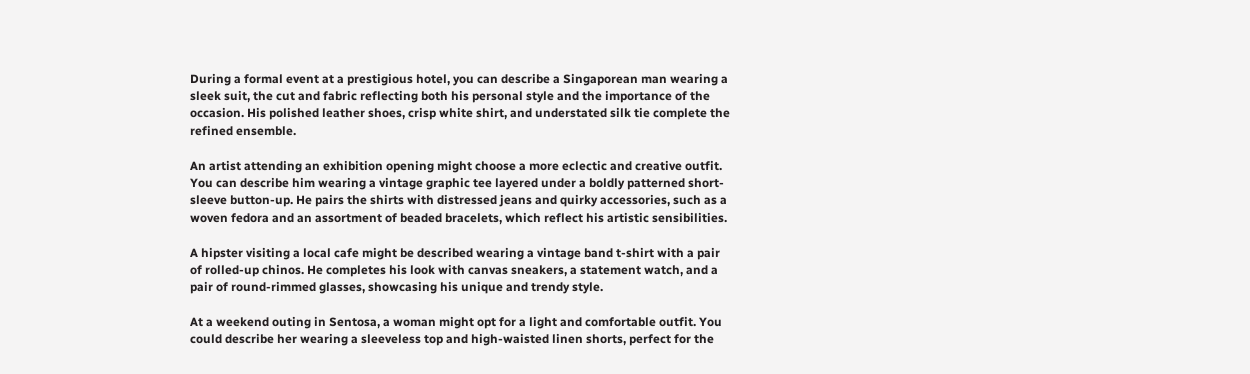During a formal event at a prestigious hotel, you can describe a Singaporean man wearing a sleek suit, the cut and fabric reflecting both his personal style and the importance of the occasion. His polished leather shoes, crisp white shirt, and understated silk tie complete the refined ensemble.

An artist attending an exhibition opening might choose a more eclectic and creative outfit. You can describe him wearing a vintage graphic tee layered under a boldly patterned short-sleeve button-up. He pairs the shirts with distressed jeans and quirky accessories, such as a woven fedora and an assortment of beaded bracelets, which reflect his artistic sensibilities.

A hipster visiting a local cafe might be described wearing a vintage band t-shirt with a pair of rolled-up chinos. He completes his look with canvas sneakers, a statement watch, and a pair of round-rimmed glasses, showcasing his unique and trendy style.

At a weekend outing in Sentosa, a woman might opt for a light and comfortable outfit. You could describe her wearing a sleeveless top and high-waisted linen shorts, perfect for the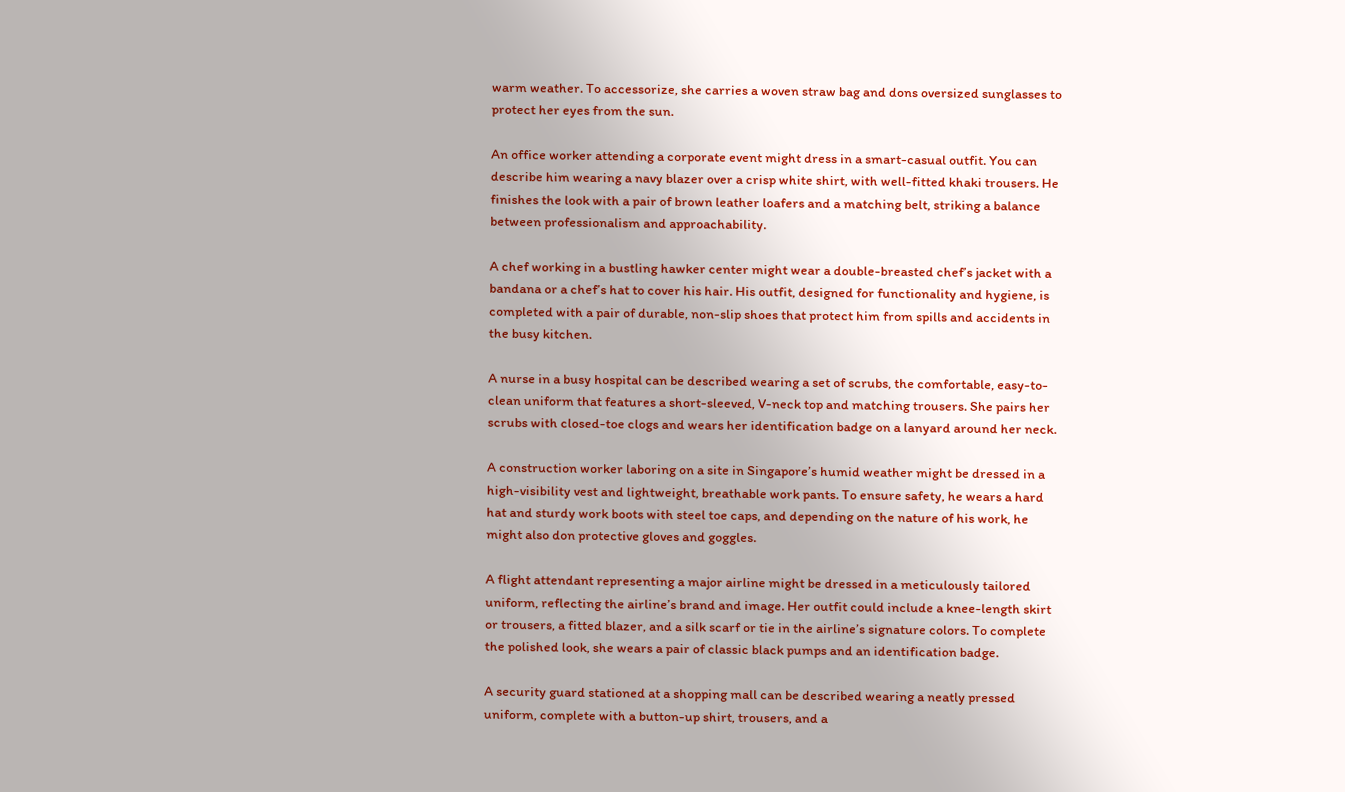warm weather. To accessorize, she carries a woven straw bag and dons oversized sunglasses to protect her eyes from the sun.

An office worker attending a corporate event might dress in a smart-casual outfit. You can describe him wearing a navy blazer over a crisp white shirt, with well-fitted khaki trousers. He finishes the look with a pair of brown leather loafers and a matching belt, striking a balance between professionalism and approachability.

A chef working in a bustling hawker center might wear a double-breasted chef’s jacket with a bandana or a chef’s hat to cover his hair. His outfit, designed for functionality and hygiene, is completed with a pair of durable, non-slip shoes that protect him from spills and accidents in the busy kitchen.

A nurse in a busy hospital can be described wearing a set of scrubs, the comfortable, easy-to-clean uniform that features a short-sleeved, V-neck top and matching trousers. She pairs her scrubs with closed-toe clogs and wears her identification badge on a lanyard around her neck.

A construction worker laboring on a site in Singapore’s humid weather might be dressed in a high-visibility vest and lightweight, breathable work pants. To ensure safety, he wears a hard hat and sturdy work boots with steel toe caps, and depending on the nature of his work, he might also don protective gloves and goggles.

A flight attendant representing a major airline might be dressed in a meticulously tailored uniform, reflecting the airline’s brand and image. Her outfit could include a knee-length skirt or trousers, a fitted blazer, and a silk scarf or tie in the airline’s signature colors. To complete the polished look, she wears a pair of classic black pumps and an identification badge.

A security guard stationed at a shopping mall can be described wearing a neatly pressed uniform, complete with a button-up shirt, trousers, and a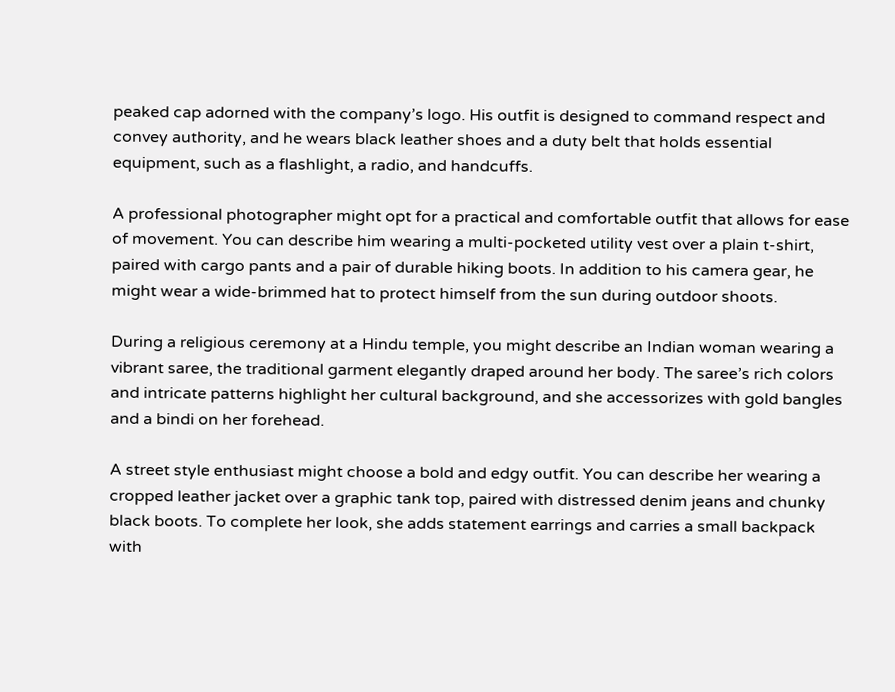peaked cap adorned with the company’s logo. His outfit is designed to command respect and convey authority, and he wears black leather shoes and a duty belt that holds essential equipment, such as a flashlight, a radio, and handcuffs.

A professional photographer might opt for a practical and comfortable outfit that allows for ease of movement. You can describe him wearing a multi-pocketed utility vest over a plain t-shirt, paired with cargo pants and a pair of durable hiking boots. In addition to his camera gear, he might wear a wide-brimmed hat to protect himself from the sun during outdoor shoots.

During a religious ceremony at a Hindu temple, you might describe an Indian woman wearing a vibrant saree, the traditional garment elegantly draped around her body. The saree’s rich colors and intricate patterns highlight her cultural background, and she accessorizes with gold bangles and a bindi on her forehead.

A street style enthusiast might choose a bold and edgy outfit. You can describe her wearing a cropped leather jacket over a graphic tank top, paired with distressed denim jeans and chunky black boots. To complete her look, she adds statement earrings and carries a small backpack with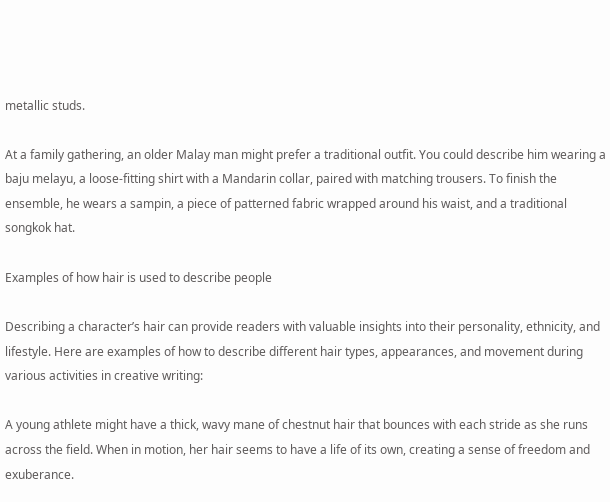metallic studs.

At a family gathering, an older Malay man might prefer a traditional outfit. You could describe him wearing a baju melayu, a loose-fitting shirt with a Mandarin collar, paired with matching trousers. To finish the ensemble, he wears a sampin, a piece of patterned fabric wrapped around his waist, and a traditional songkok hat.

Examples of how hair is used to describe people

Describing a character’s hair can provide readers with valuable insights into their personality, ethnicity, and lifestyle. Here are examples of how to describe different hair types, appearances, and movement during various activities in creative writing:

A young athlete might have a thick, wavy mane of chestnut hair that bounces with each stride as she runs across the field. When in motion, her hair seems to have a life of its own, creating a sense of freedom and exuberance.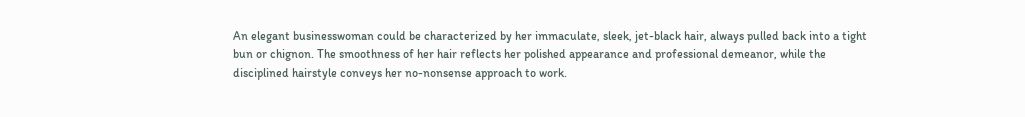An elegant businesswoman could be characterized by her immaculate, sleek, jet-black hair, always pulled back into a tight bun or chignon. The smoothness of her hair reflects her polished appearance and professional demeanor, while the disciplined hairstyle conveys her no-nonsense approach to work.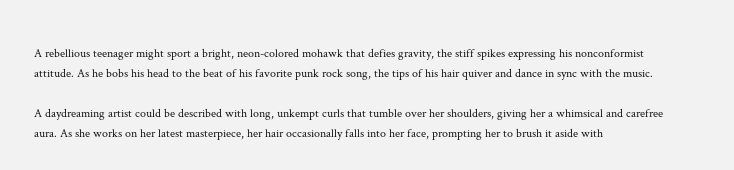A rebellious teenager might sport a bright, neon-colored mohawk that defies gravity, the stiff spikes expressing his nonconformist attitude. As he bobs his head to the beat of his favorite punk rock song, the tips of his hair quiver and dance in sync with the music.

A daydreaming artist could be described with long, unkempt curls that tumble over her shoulders, giving her a whimsical and carefree aura. As she works on her latest masterpiece, her hair occasionally falls into her face, prompting her to brush it aside with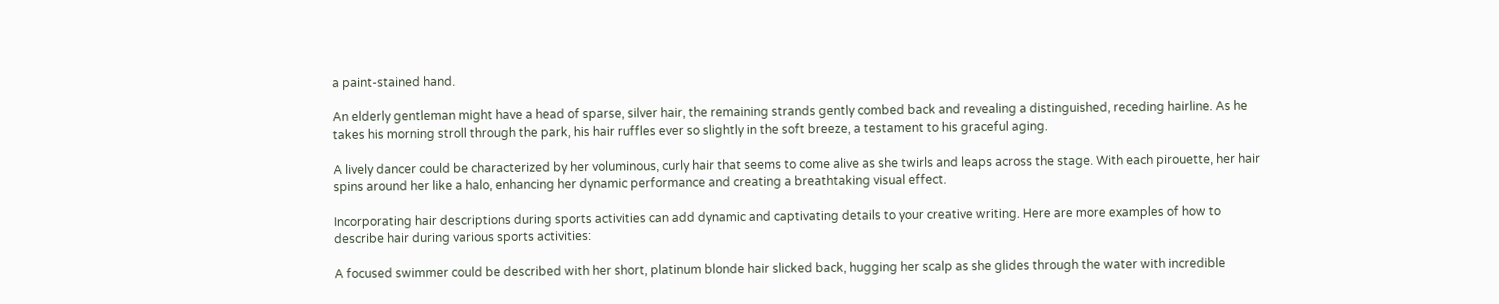a paint-stained hand.

An elderly gentleman might have a head of sparse, silver hair, the remaining strands gently combed back and revealing a distinguished, receding hairline. As he takes his morning stroll through the park, his hair ruffles ever so slightly in the soft breeze, a testament to his graceful aging.

A lively dancer could be characterized by her voluminous, curly hair that seems to come alive as she twirls and leaps across the stage. With each pirouette, her hair spins around her like a halo, enhancing her dynamic performance and creating a breathtaking visual effect.

Incorporating hair descriptions during sports activities can add dynamic and captivating details to your creative writing. Here are more examples of how to describe hair during various sports activities:

A focused swimmer could be described with her short, platinum blonde hair slicked back, hugging her scalp as she glides through the water with incredible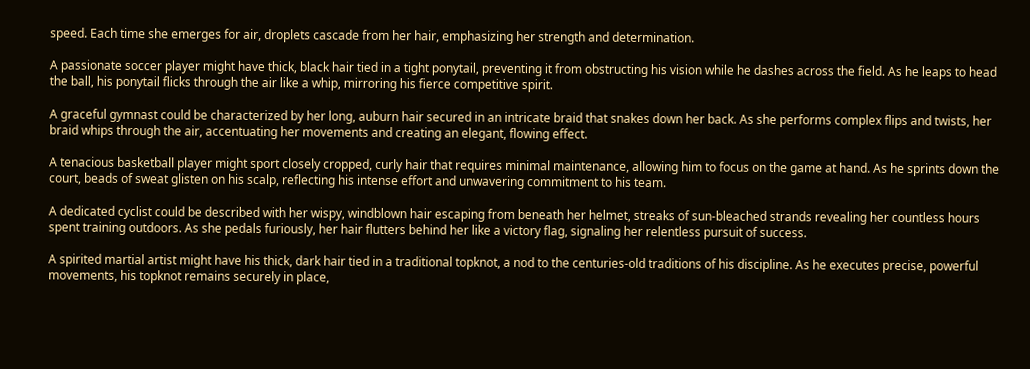speed. Each time she emerges for air, droplets cascade from her hair, emphasizing her strength and determination.

A passionate soccer player might have thick, black hair tied in a tight ponytail, preventing it from obstructing his vision while he dashes across the field. As he leaps to head the ball, his ponytail flicks through the air like a whip, mirroring his fierce competitive spirit.

A graceful gymnast could be characterized by her long, auburn hair secured in an intricate braid that snakes down her back. As she performs complex flips and twists, her braid whips through the air, accentuating her movements and creating an elegant, flowing effect.

A tenacious basketball player might sport closely cropped, curly hair that requires minimal maintenance, allowing him to focus on the game at hand. As he sprints down the court, beads of sweat glisten on his scalp, reflecting his intense effort and unwavering commitment to his team.

A dedicated cyclist could be described with her wispy, windblown hair escaping from beneath her helmet, streaks of sun-bleached strands revealing her countless hours spent training outdoors. As she pedals furiously, her hair flutters behind her like a victory flag, signaling her relentless pursuit of success.

A spirited martial artist might have his thick, dark hair tied in a traditional topknot, a nod to the centuries-old traditions of his discipline. As he executes precise, powerful movements, his topknot remains securely in place,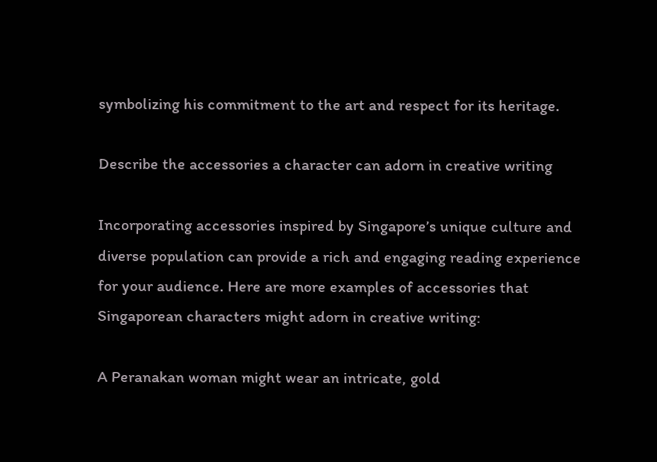symbolizing his commitment to the art and respect for its heritage.

Describe the accessories a character can adorn in creative writing

Incorporating accessories inspired by Singapore’s unique culture and diverse population can provide a rich and engaging reading experience for your audience. Here are more examples of accessories that Singaporean characters might adorn in creative writing:

A Peranakan woman might wear an intricate, gold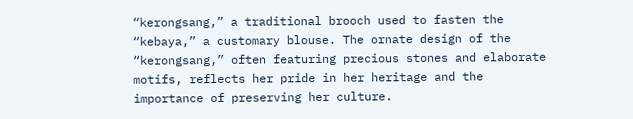“kerongsang,” a traditional brooch used to fasten the “kebaya,” a customary blouse. The ornate design of the “kerongsang,” often featuring precious stones and elaborate motifs, reflects her pride in her heritage and the importance of preserving her culture.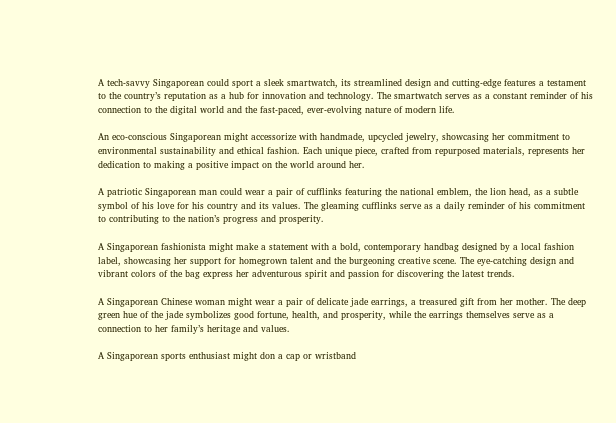A tech-savvy Singaporean could sport a sleek smartwatch, its streamlined design and cutting-edge features a testament to the country’s reputation as a hub for innovation and technology. The smartwatch serves as a constant reminder of his connection to the digital world and the fast-paced, ever-evolving nature of modern life.

An eco-conscious Singaporean might accessorize with handmade, upcycled jewelry, showcasing her commitment to environmental sustainability and ethical fashion. Each unique piece, crafted from repurposed materials, represents her dedication to making a positive impact on the world around her.

A patriotic Singaporean man could wear a pair of cufflinks featuring the national emblem, the lion head, as a subtle symbol of his love for his country and its values. The gleaming cufflinks serve as a daily reminder of his commitment to contributing to the nation’s progress and prosperity.

A Singaporean fashionista might make a statement with a bold, contemporary handbag designed by a local fashion label, showcasing her support for homegrown talent and the burgeoning creative scene. The eye-catching design and vibrant colors of the bag express her adventurous spirit and passion for discovering the latest trends.

A Singaporean Chinese woman might wear a pair of delicate jade earrings, a treasured gift from her mother. The deep green hue of the jade symbolizes good fortune, health, and prosperity, while the earrings themselves serve as a connection to her family’s heritage and values.

A Singaporean sports enthusiast might don a cap or wristband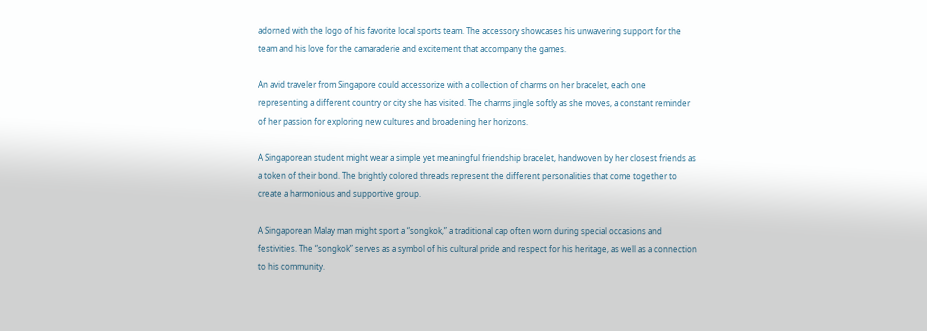adorned with the logo of his favorite local sports team. The accessory showcases his unwavering support for the team and his love for the camaraderie and excitement that accompany the games.

An avid traveler from Singapore could accessorize with a collection of charms on her bracelet, each one representing a different country or city she has visited. The charms jingle softly as she moves, a constant reminder of her passion for exploring new cultures and broadening her horizons.

A Singaporean student might wear a simple yet meaningful friendship bracelet, handwoven by her closest friends as a token of their bond. The brightly colored threads represent the different personalities that come together to create a harmonious and supportive group.

A Singaporean Malay man might sport a “songkok,” a traditional cap often worn during special occasions and festivities. The “songkok” serves as a symbol of his cultural pride and respect for his heritage, as well as a connection to his community.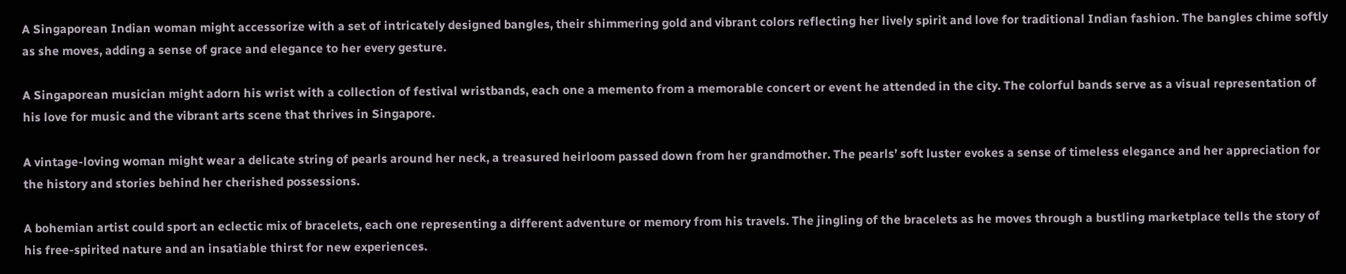A Singaporean Indian woman might accessorize with a set of intricately designed bangles, their shimmering gold and vibrant colors reflecting her lively spirit and love for traditional Indian fashion. The bangles chime softly as she moves, adding a sense of grace and elegance to her every gesture.

A Singaporean musician might adorn his wrist with a collection of festival wristbands, each one a memento from a memorable concert or event he attended in the city. The colorful bands serve as a visual representation of his love for music and the vibrant arts scene that thrives in Singapore.

A vintage-loving woman might wear a delicate string of pearls around her neck, a treasured heirloom passed down from her grandmother. The pearls’ soft luster evokes a sense of timeless elegance and her appreciation for the history and stories behind her cherished possessions.

A bohemian artist could sport an eclectic mix of bracelets, each one representing a different adventure or memory from his travels. The jingling of the bracelets as he moves through a bustling marketplace tells the story of his free-spirited nature and an insatiable thirst for new experiences.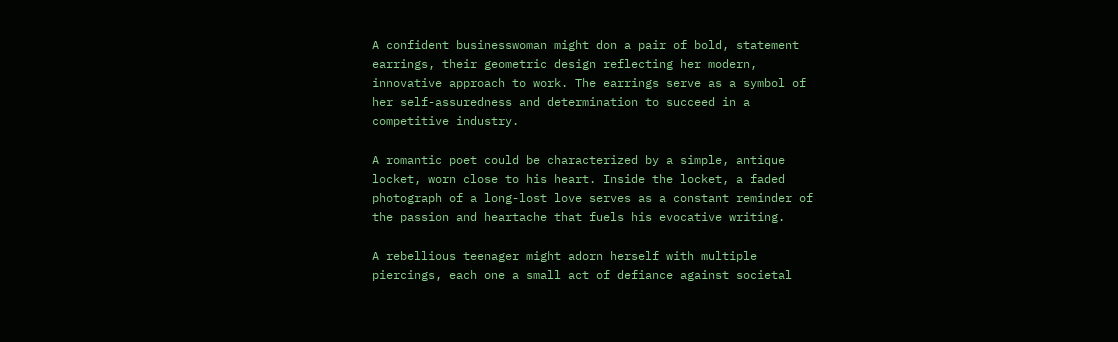A confident businesswoman might don a pair of bold, statement earrings, their geometric design reflecting her modern, innovative approach to work. The earrings serve as a symbol of her self-assuredness and determination to succeed in a competitive industry.

A romantic poet could be characterized by a simple, antique locket, worn close to his heart. Inside the locket, a faded photograph of a long-lost love serves as a constant reminder of the passion and heartache that fuels his evocative writing.

A rebellious teenager might adorn herself with multiple piercings, each one a small act of defiance against societal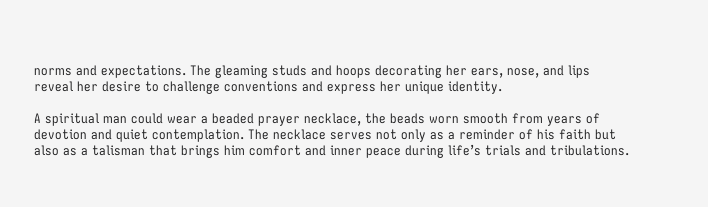norms and expectations. The gleaming studs and hoops decorating her ears, nose, and lips reveal her desire to challenge conventions and express her unique identity.

A spiritual man could wear a beaded prayer necklace, the beads worn smooth from years of devotion and quiet contemplation. The necklace serves not only as a reminder of his faith but also as a talisman that brings him comfort and inner peace during life’s trials and tribulations.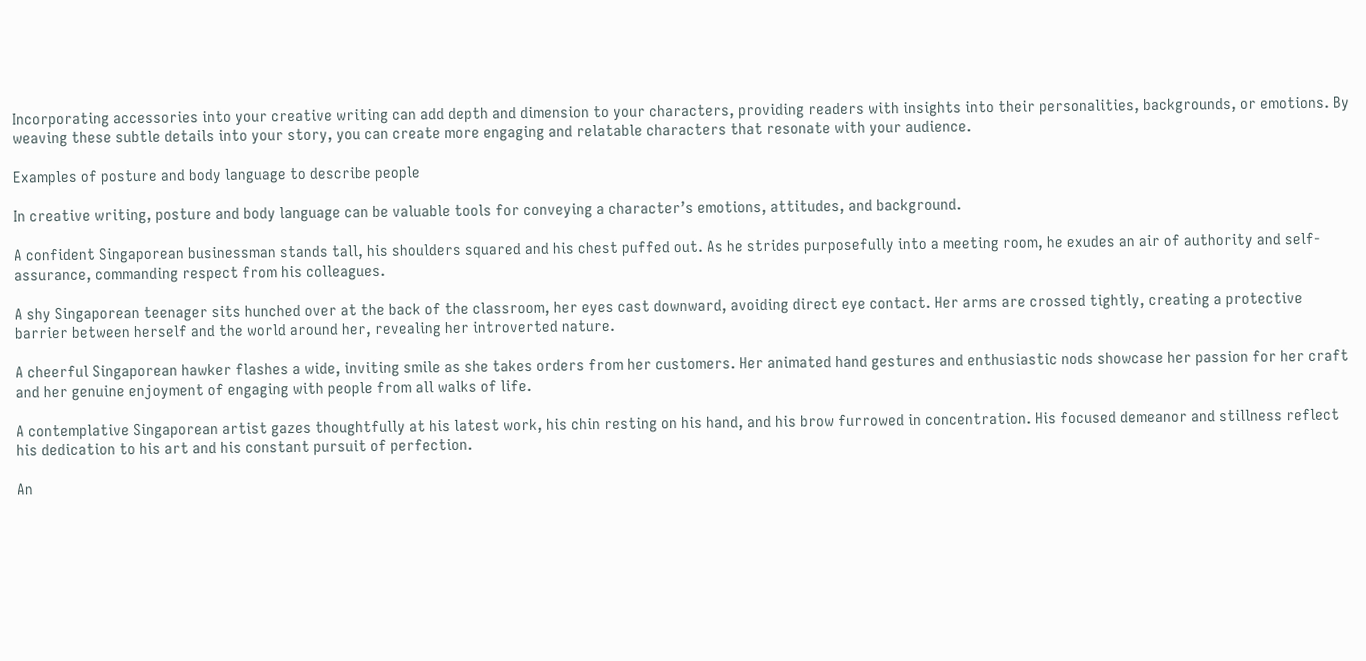Incorporating accessories into your creative writing can add depth and dimension to your characters, providing readers with insights into their personalities, backgrounds, or emotions. By weaving these subtle details into your story, you can create more engaging and relatable characters that resonate with your audience.

Examples of posture and body language to describe people

In creative writing, posture and body language can be valuable tools for conveying a character’s emotions, attitudes, and background.

A confident Singaporean businessman stands tall, his shoulders squared and his chest puffed out. As he strides purposefully into a meeting room, he exudes an air of authority and self-assurance, commanding respect from his colleagues.

A shy Singaporean teenager sits hunched over at the back of the classroom, her eyes cast downward, avoiding direct eye contact. Her arms are crossed tightly, creating a protective barrier between herself and the world around her, revealing her introverted nature.

A cheerful Singaporean hawker flashes a wide, inviting smile as she takes orders from her customers. Her animated hand gestures and enthusiastic nods showcase her passion for her craft and her genuine enjoyment of engaging with people from all walks of life.

A contemplative Singaporean artist gazes thoughtfully at his latest work, his chin resting on his hand, and his brow furrowed in concentration. His focused demeanor and stillness reflect his dedication to his art and his constant pursuit of perfection.

An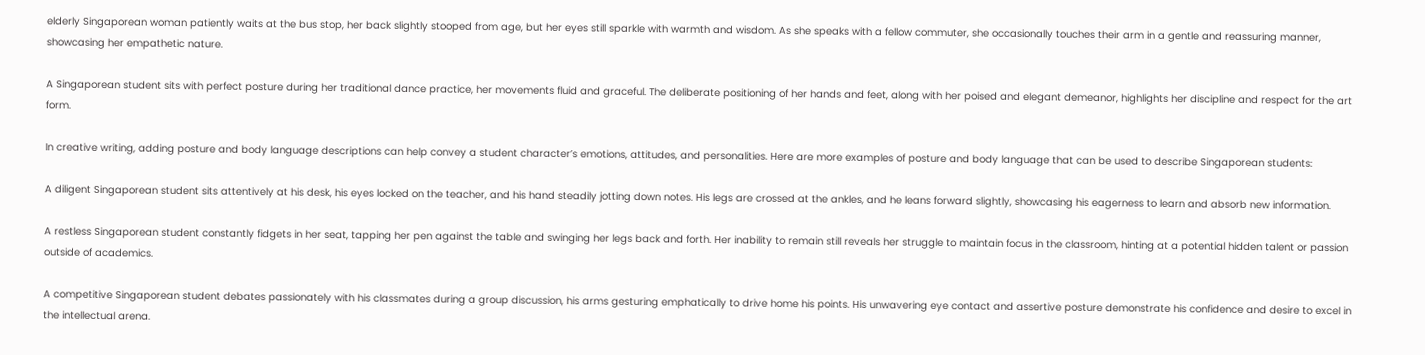elderly Singaporean woman patiently waits at the bus stop, her back slightly stooped from age, but her eyes still sparkle with warmth and wisdom. As she speaks with a fellow commuter, she occasionally touches their arm in a gentle and reassuring manner, showcasing her empathetic nature.

A Singaporean student sits with perfect posture during her traditional dance practice, her movements fluid and graceful. The deliberate positioning of her hands and feet, along with her poised and elegant demeanor, highlights her discipline and respect for the art form.

In creative writing, adding posture and body language descriptions can help convey a student character’s emotions, attitudes, and personalities. Here are more examples of posture and body language that can be used to describe Singaporean students:

A diligent Singaporean student sits attentively at his desk, his eyes locked on the teacher, and his hand steadily jotting down notes. His legs are crossed at the ankles, and he leans forward slightly, showcasing his eagerness to learn and absorb new information.

A restless Singaporean student constantly fidgets in her seat, tapping her pen against the table and swinging her legs back and forth. Her inability to remain still reveals her struggle to maintain focus in the classroom, hinting at a potential hidden talent or passion outside of academics.

A competitive Singaporean student debates passionately with his classmates during a group discussion, his arms gesturing emphatically to drive home his points. His unwavering eye contact and assertive posture demonstrate his confidence and desire to excel in the intellectual arena.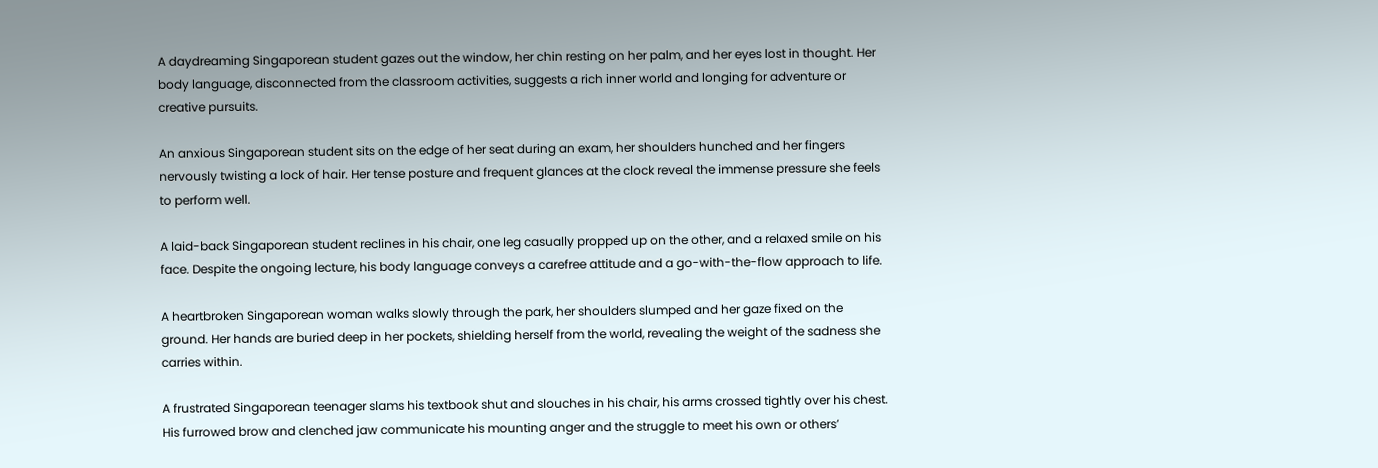A daydreaming Singaporean student gazes out the window, her chin resting on her palm, and her eyes lost in thought. Her body language, disconnected from the classroom activities, suggests a rich inner world and longing for adventure or creative pursuits.

An anxious Singaporean student sits on the edge of her seat during an exam, her shoulders hunched and her fingers nervously twisting a lock of hair. Her tense posture and frequent glances at the clock reveal the immense pressure she feels to perform well.

A laid-back Singaporean student reclines in his chair, one leg casually propped up on the other, and a relaxed smile on his face. Despite the ongoing lecture, his body language conveys a carefree attitude and a go-with-the-flow approach to life.

A heartbroken Singaporean woman walks slowly through the park, her shoulders slumped and her gaze fixed on the ground. Her hands are buried deep in her pockets, shielding herself from the world, revealing the weight of the sadness she carries within.

A frustrated Singaporean teenager slams his textbook shut and slouches in his chair, his arms crossed tightly over his chest. His furrowed brow and clenched jaw communicate his mounting anger and the struggle to meet his own or others’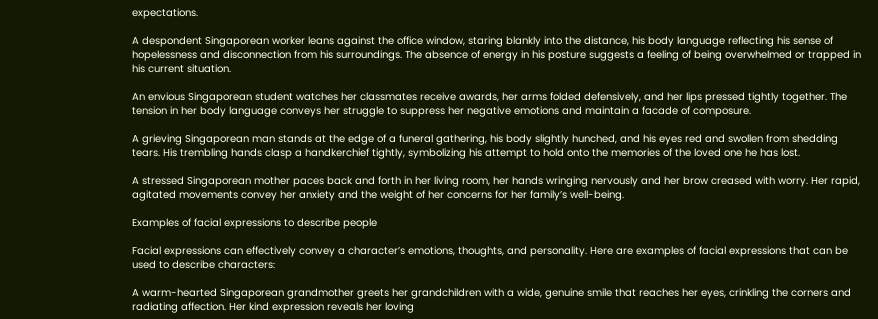expectations.

A despondent Singaporean worker leans against the office window, staring blankly into the distance, his body language reflecting his sense of hopelessness and disconnection from his surroundings. The absence of energy in his posture suggests a feeling of being overwhelmed or trapped in his current situation.

An envious Singaporean student watches her classmates receive awards, her arms folded defensively, and her lips pressed tightly together. The tension in her body language conveys her struggle to suppress her negative emotions and maintain a facade of composure.

A grieving Singaporean man stands at the edge of a funeral gathering, his body slightly hunched, and his eyes red and swollen from shedding tears. His trembling hands clasp a handkerchief tightly, symbolizing his attempt to hold onto the memories of the loved one he has lost.

A stressed Singaporean mother paces back and forth in her living room, her hands wringing nervously and her brow creased with worry. Her rapid, agitated movements convey her anxiety and the weight of her concerns for her family’s well-being.

Examples of facial expressions to describe people

Facial expressions can effectively convey a character’s emotions, thoughts, and personality. Here are examples of facial expressions that can be used to describe characters:

A warm-hearted Singaporean grandmother greets her grandchildren with a wide, genuine smile that reaches her eyes, crinkling the corners and radiating affection. Her kind expression reveals her loving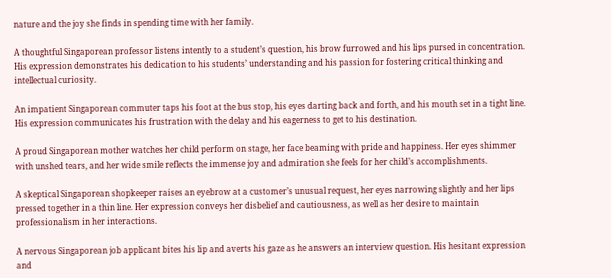nature and the joy she finds in spending time with her family.

A thoughtful Singaporean professor listens intently to a student’s question, his brow furrowed and his lips pursed in concentration. His expression demonstrates his dedication to his students’ understanding and his passion for fostering critical thinking and intellectual curiosity.

An impatient Singaporean commuter taps his foot at the bus stop, his eyes darting back and forth, and his mouth set in a tight line. His expression communicates his frustration with the delay and his eagerness to get to his destination.

A proud Singaporean mother watches her child perform on stage, her face beaming with pride and happiness. Her eyes shimmer with unshed tears, and her wide smile reflects the immense joy and admiration she feels for her child’s accomplishments.

A skeptical Singaporean shopkeeper raises an eyebrow at a customer’s unusual request, her eyes narrowing slightly and her lips pressed together in a thin line. Her expression conveys her disbelief and cautiousness, as well as her desire to maintain professionalism in her interactions.

A nervous Singaporean job applicant bites his lip and averts his gaze as he answers an interview question. His hesitant expression and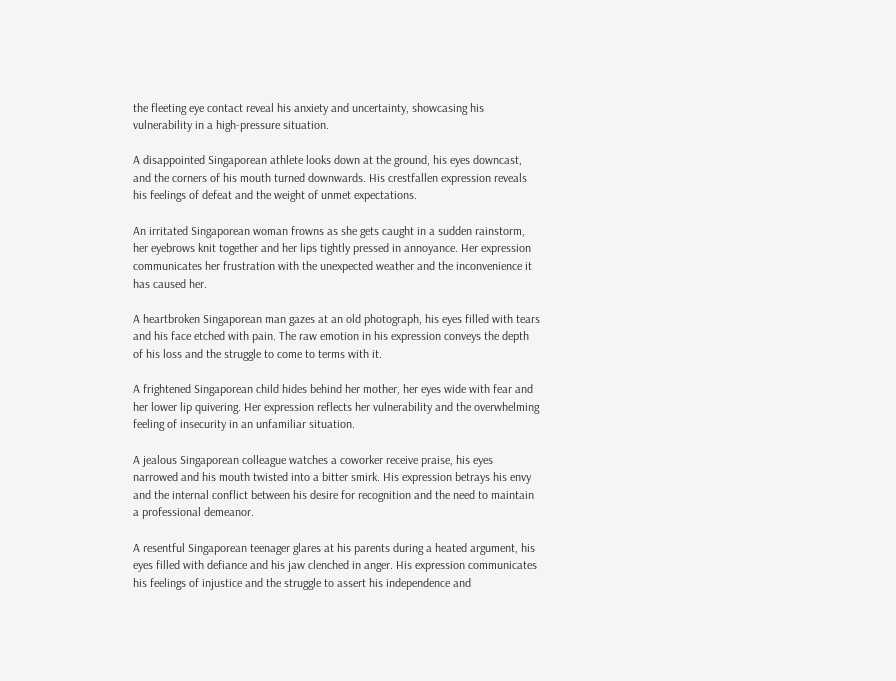the fleeting eye contact reveal his anxiety and uncertainty, showcasing his vulnerability in a high-pressure situation.

A disappointed Singaporean athlete looks down at the ground, his eyes downcast, and the corners of his mouth turned downwards. His crestfallen expression reveals his feelings of defeat and the weight of unmet expectations.

An irritated Singaporean woman frowns as she gets caught in a sudden rainstorm, her eyebrows knit together and her lips tightly pressed in annoyance. Her expression communicates her frustration with the unexpected weather and the inconvenience it has caused her.

A heartbroken Singaporean man gazes at an old photograph, his eyes filled with tears and his face etched with pain. The raw emotion in his expression conveys the depth of his loss and the struggle to come to terms with it.

A frightened Singaporean child hides behind her mother, her eyes wide with fear and her lower lip quivering. Her expression reflects her vulnerability and the overwhelming feeling of insecurity in an unfamiliar situation.

A jealous Singaporean colleague watches a coworker receive praise, his eyes narrowed and his mouth twisted into a bitter smirk. His expression betrays his envy and the internal conflict between his desire for recognition and the need to maintain a professional demeanor.

A resentful Singaporean teenager glares at his parents during a heated argument, his eyes filled with defiance and his jaw clenched in anger. His expression communicates his feelings of injustice and the struggle to assert his independence and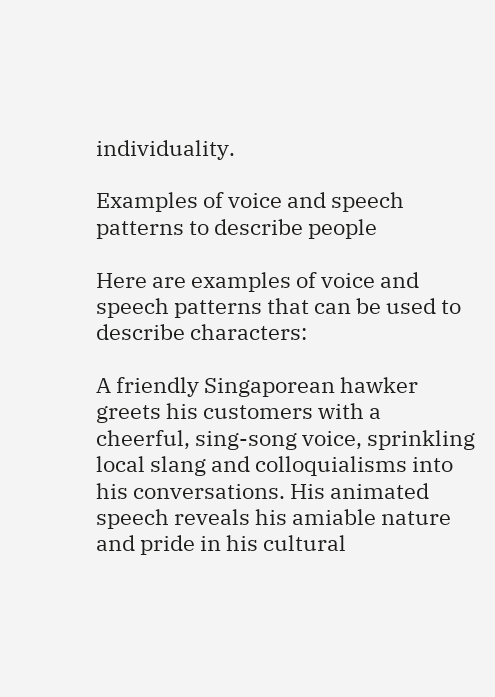individuality.

Examples of voice and speech patterns to describe people

Here are examples of voice and speech patterns that can be used to describe characters:

A friendly Singaporean hawker greets his customers with a cheerful, sing-song voice, sprinkling local slang and colloquialisms into his conversations. His animated speech reveals his amiable nature and pride in his cultural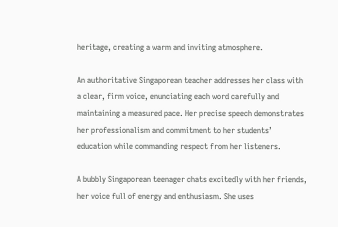heritage, creating a warm and inviting atmosphere.

An authoritative Singaporean teacher addresses her class with a clear, firm voice, enunciating each word carefully and maintaining a measured pace. Her precise speech demonstrates her professionalism and commitment to her students’ education while commanding respect from her listeners.

A bubbly Singaporean teenager chats excitedly with her friends, her voice full of energy and enthusiasm. She uses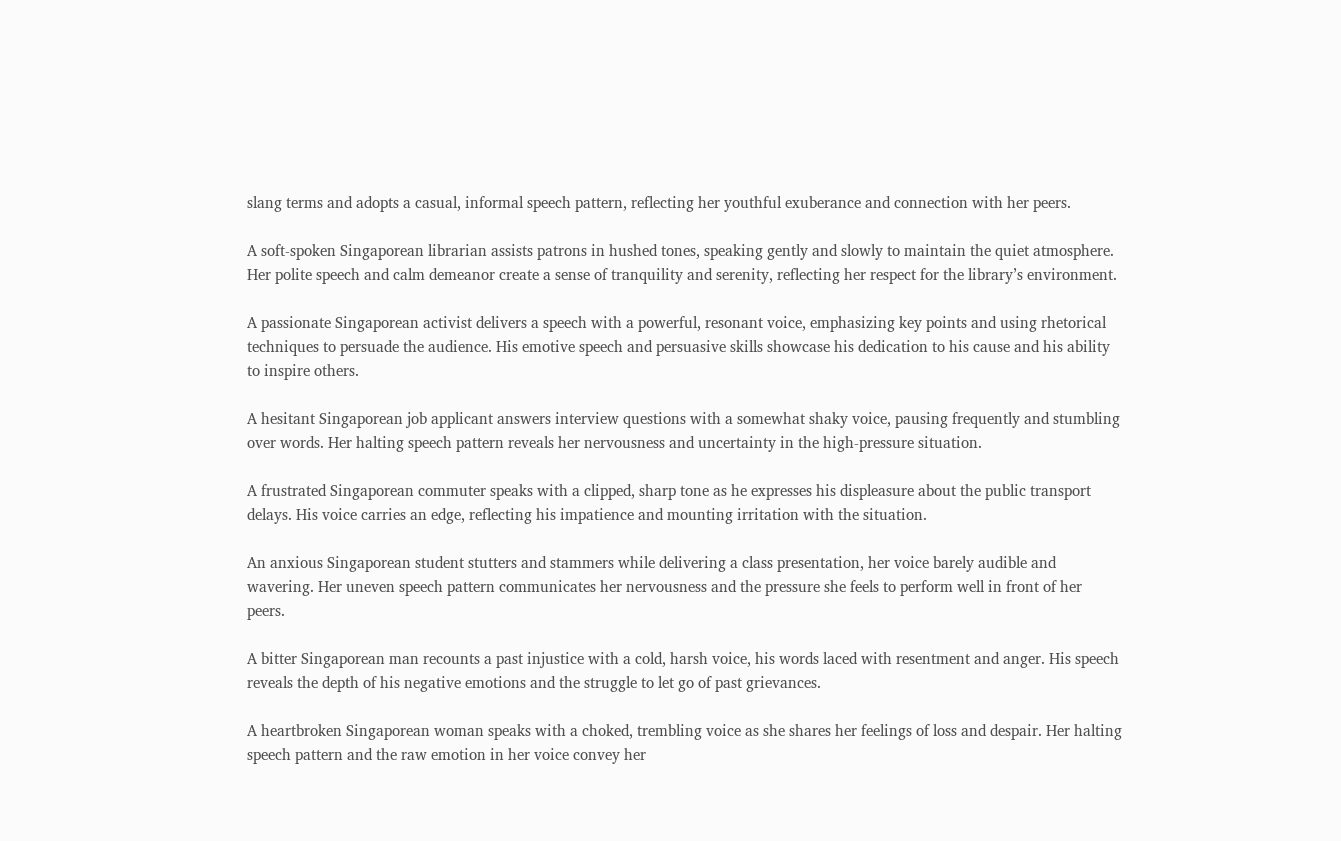slang terms and adopts a casual, informal speech pattern, reflecting her youthful exuberance and connection with her peers.

A soft-spoken Singaporean librarian assists patrons in hushed tones, speaking gently and slowly to maintain the quiet atmosphere. Her polite speech and calm demeanor create a sense of tranquility and serenity, reflecting her respect for the library’s environment.

A passionate Singaporean activist delivers a speech with a powerful, resonant voice, emphasizing key points and using rhetorical techniques to persuade the audience. His emotive speech and persuasive skills showcase his dedication to his cause and his ability to inspire others.

A hesitant Singaporean job applicant answers interview questions with a somewhat shaky voice, pausing frequently and stumbling over words. Her halting speech pattern reveals her nervousness and uncertainty in the high-pressure situation.

A frustrated Singaporean commuter speaks with a clipped, sharp tone as he expresses his displeasure about the public transport delays. His voice carries an edge, reflecting his impatience and mounting irritation with the situation.

An anxious Singaporean student stutters and stammers while delivering a class presentation, her voice barely audible and wavering. Her uneven speech pattern communicates her nervousness and the pressure she feels to perform well in front of her peers.

A bitter Singaporean man recounts a past injustice with a cold, harsh voice, his words laced with resentment and anger. His speech reveals the depth of his negative emotions and the struggle to let go of past grievances.

A heartbroken Singaporean woman speaks with a choked, trembling voice as she shares her feelings of loss and despair. Her halting speech pattern and the raw emotion in her voice convey her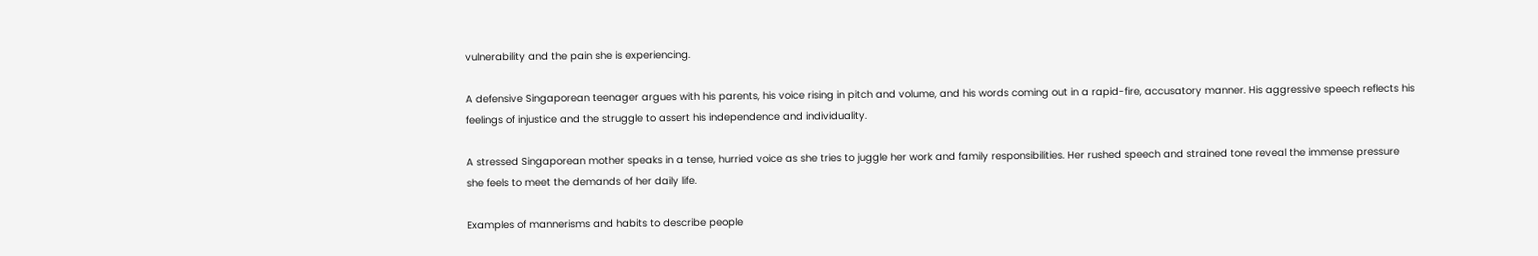vulnerability and the pain she is experiencing.

A defensive Singaporean teenager argues with his parents, his voice rising in pitch and volume, and his words coming out in a rapid-fire, accusatory manner. His aggressive speech reflects his feelings of injustice and the struggle to assert his independence and individuality.

A stressed Singaporean mother speaks in a tense, hurried voice as she tries to juggle her work and family responsibilities. Her rushed speech and strained tone reveal the immense pressure she feels to meet the demands of her daily life.

Examples of mannerisms and habits to describe people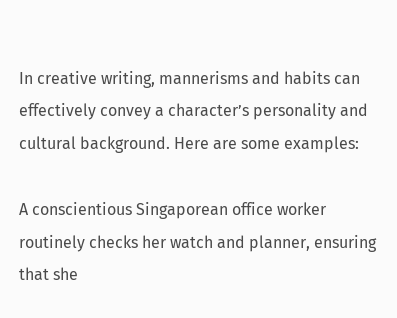In creative writing, mannerisms and habits can effectively convey a character’s personality and cultural background. Here are some examples:

A conscientious Singaporean office worker routinely checks her watch and planner, ensuring that she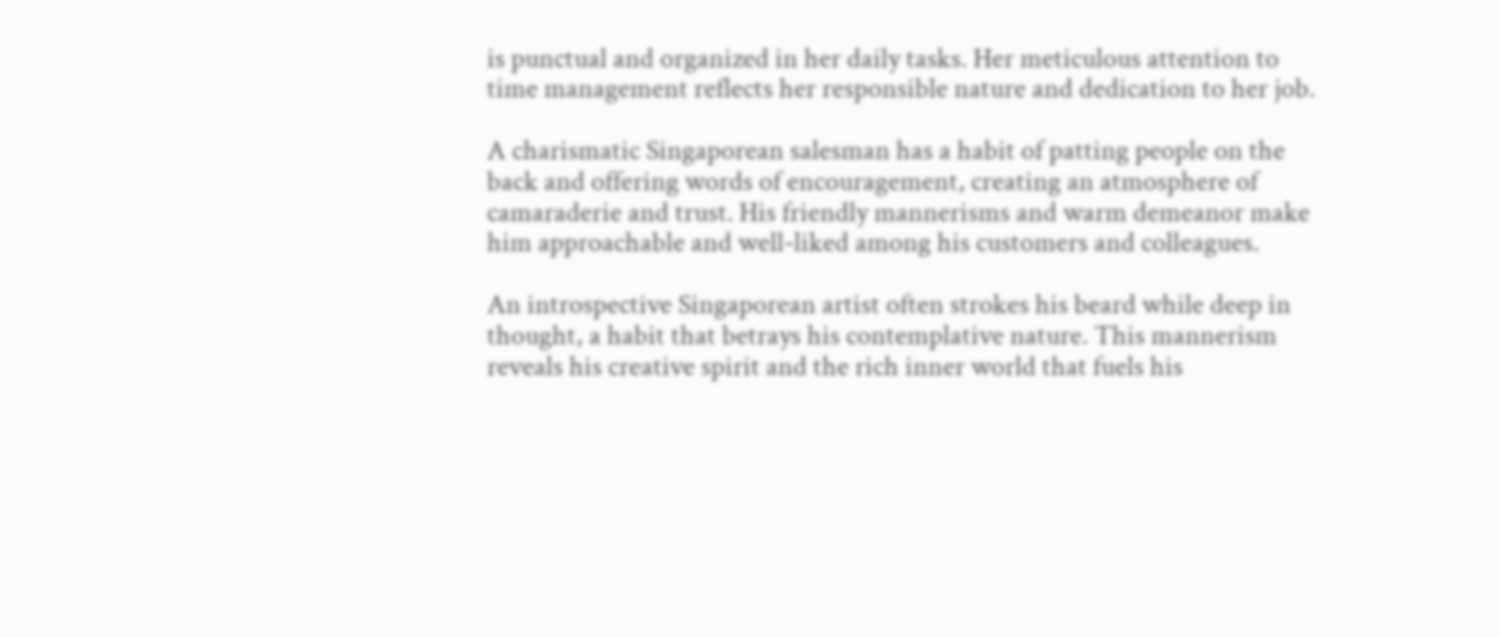is punctual and organized in her daily tasks. Her meticulous attention to time management reflects her responsible nature and dedication to her job.

A charismatic Singaporean salesman has a habit of patting people on the back and offering words of encouragement, creating an atmosphere of camaraderie and trust. His friendly mannerisms and warm demeanor make him approachable and well-liked among his customers and colleagues.

An introspective Singaporean artist often strokes his beard while deep in thought, a habit that betrays his contemplative nature. This mannerism reveals his creative spirit and the rich inner world that fuels his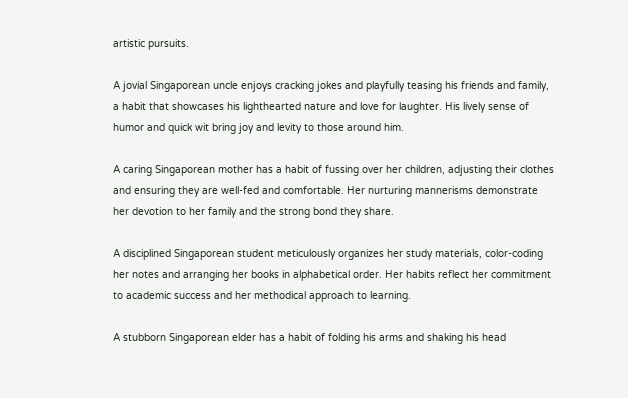artistic pursuits.

A jovial Singaporean uncle enjoys cracking jokes and playfully teasing his friends and family, a habit that showcases his lighthearted nature and love for laughter. His lively sense of humor and quick wit bring joy and levity to those around him.

A caring Singaporean mother has a habit of fussing over her children, adjusting their clothes and ensuring they are well-fed and comfortable. Her nurturing mannerisms demonstrate her devotion to her family and the strong bond they share.

A disciplined Singaporean student meticulously organizes her study materials, color-coding her notes and arranging her books in alphabetical order. Her habits reflect her commitment to academic success and her methodical approach to learning.

A stubborn Singaporean elder has a habit of folding his arms and shaking his head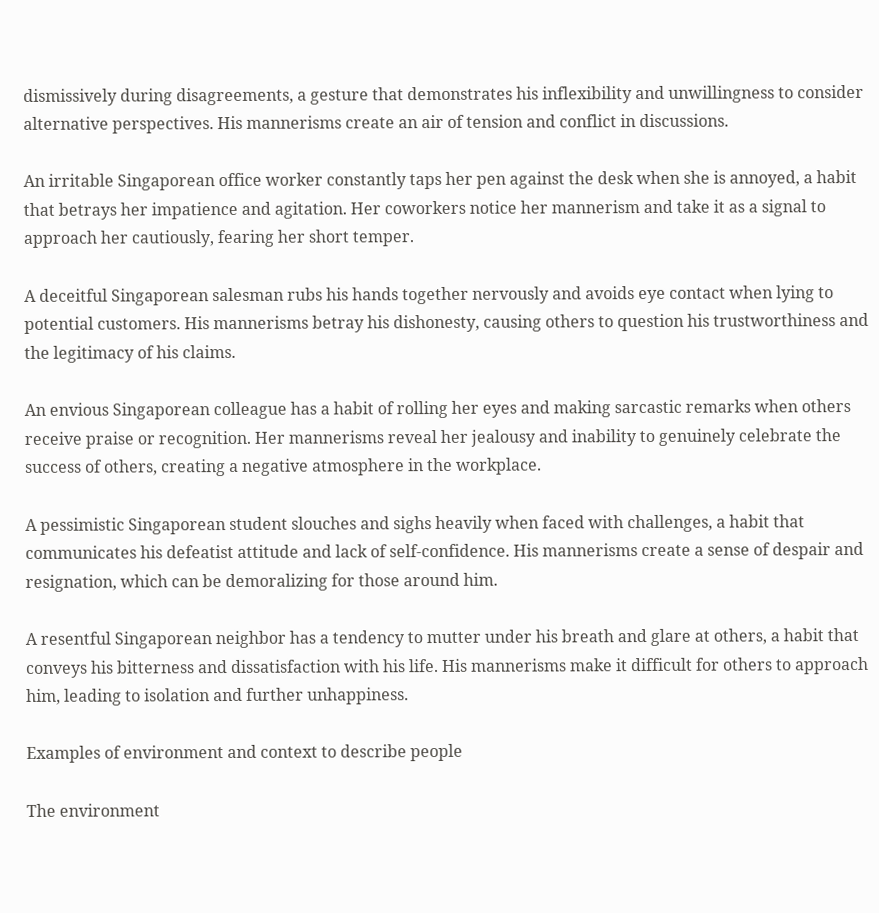dismissively during disagreements, a gesture that demonstrates his inflexibility and unwillingness to consider alternative perspectives. His mannerisms create an air of tension and conflict in discussions.

An irritable Singaporean office worker constantly taps her pen against the desk when she is annoyed, a habit that betrays her impatience and agitation. Her coworkers notice her mannerism and take it as a signal to approach her cautiously, fearing her short temper.

A deceitful Singaporean salesman rubs his hands together nervously and avoids eye contact when lying to potential customers. His mannerisms betray his dishonesty, causing others to question his trustworthiness and the legitimacy of his claims.

An envious Singaporean colleague has a habit of rolling her eyes and making sarcastic remarks when others receive praise or recognition. Her mannerisms reveal her jealousy and inability to genuinely celebrate the success of others, creating a negative atmosphere in the workplace.

A pessimistic Singaporean student slouches and sighs heavily when faced with challenges, a habit that communicates his defeatist attitude and lack of self-confidence. His mannerisms create a sense of despair and resignation, which can be demoralizing for those around him.

A resentful Singaporean neighbor has a tendency to mutter under his breath and glare at others, a habit that conveys his bitterness and dissatisfaction with his life. His mannerisms make it difficult for others to approach him, leading to isolation and further unhappiness.

Examples of environment and context to describe people

The environment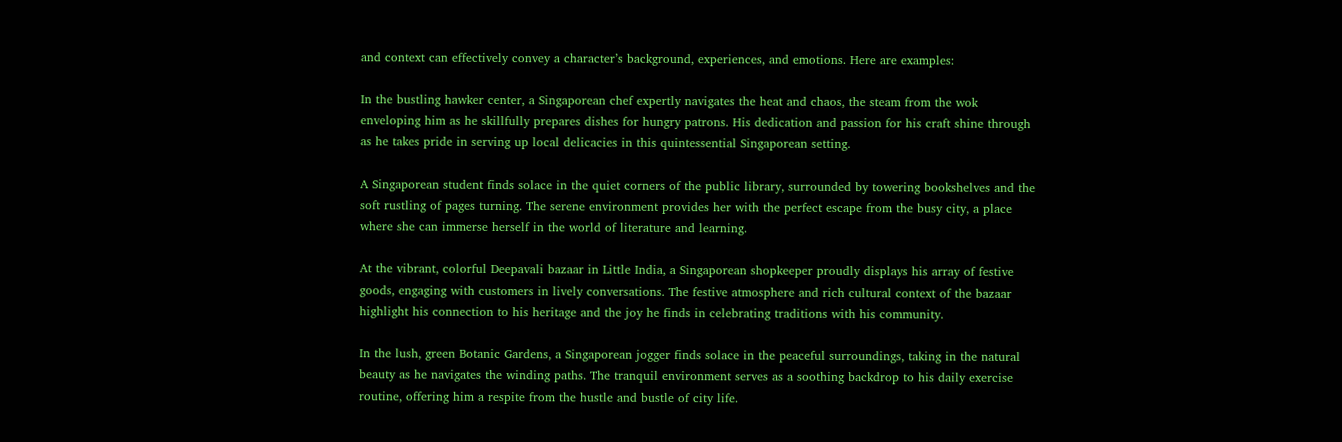and context can effectively convey a character’s background, experiences, and emotions. Here are examples:

In the bustling hawker center, a Singaporean chef expertly navigates the heat and chaos, the steam from the wok enveloping him as he skillfully prepares dishes for hungry patrons. His dedication and passion for his craft shine through as he takes pride in serving up local delicacies in this quintessential Singaporean setting.

A Singaporean student finds solace in the quiet corners of the public library, surrounded by towering bookshelves and the soft rustling of pages turning. The serene environment provides her with the perfect escape from the busy city, a place where she can immerse herself in the world of literature and learning.

At the vibrant, colorful Deepavali bazaar in Little India, a Singaporean shopkeeper proudly displays his array of festive goods, engaging with customers in lively conversations. The festive atmosphere and rich cultural context of the bazaar highlight his connection to his heritage and the joy he finds in celebrating traditions with his community.

In the lush, green Botanic Gardens, a Singaporean jogger finds solace in the peaceful surroundings, taking in the natural beauty as he navigates the winding paths. The tranquil environment serves as a soothing backdrop to his daily exercise routine, offering him a respite from the hustle and bustle of city life.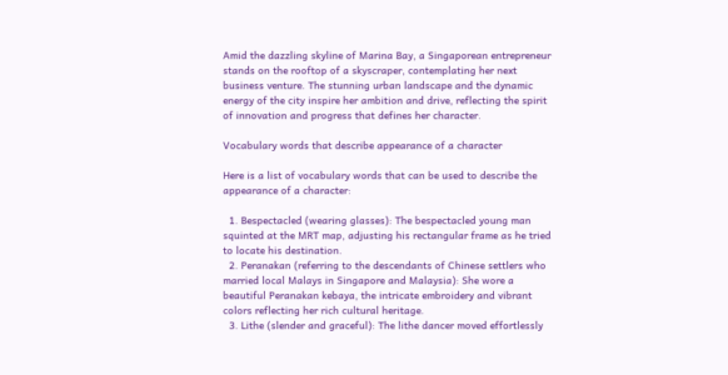Amid the dazzling skyline of Marina Bay, a Singaporean entrepreneur stands on the rooftop of a skyscraper, contemplating her next business venture. The stunning urban landscape and the dynamic energy of the city inspire her ambition and drive, reflecting the spirit of innovation and progress that defines her character.

Vocabulary words that describe appearance of a character

Here is a list of vocabulary words that can be used to describe the appearance of a character:

  1. Bespectacled (wearing glasses): The bespectacled young man squinted at the MRT map, adjusting his rectangular frame as he tried to locate his destination.
  2. Peranakan (referring to the descendants of Chinese settlers who married local Malays in Singapore and Malaysia): She wore a beautiful Peranakan kebaya, the intricate embroidery and vibrant colors reflecting her rich cultural heritage.
  3. Lithe (slender and graceful): The lithe dancer moved effortlessly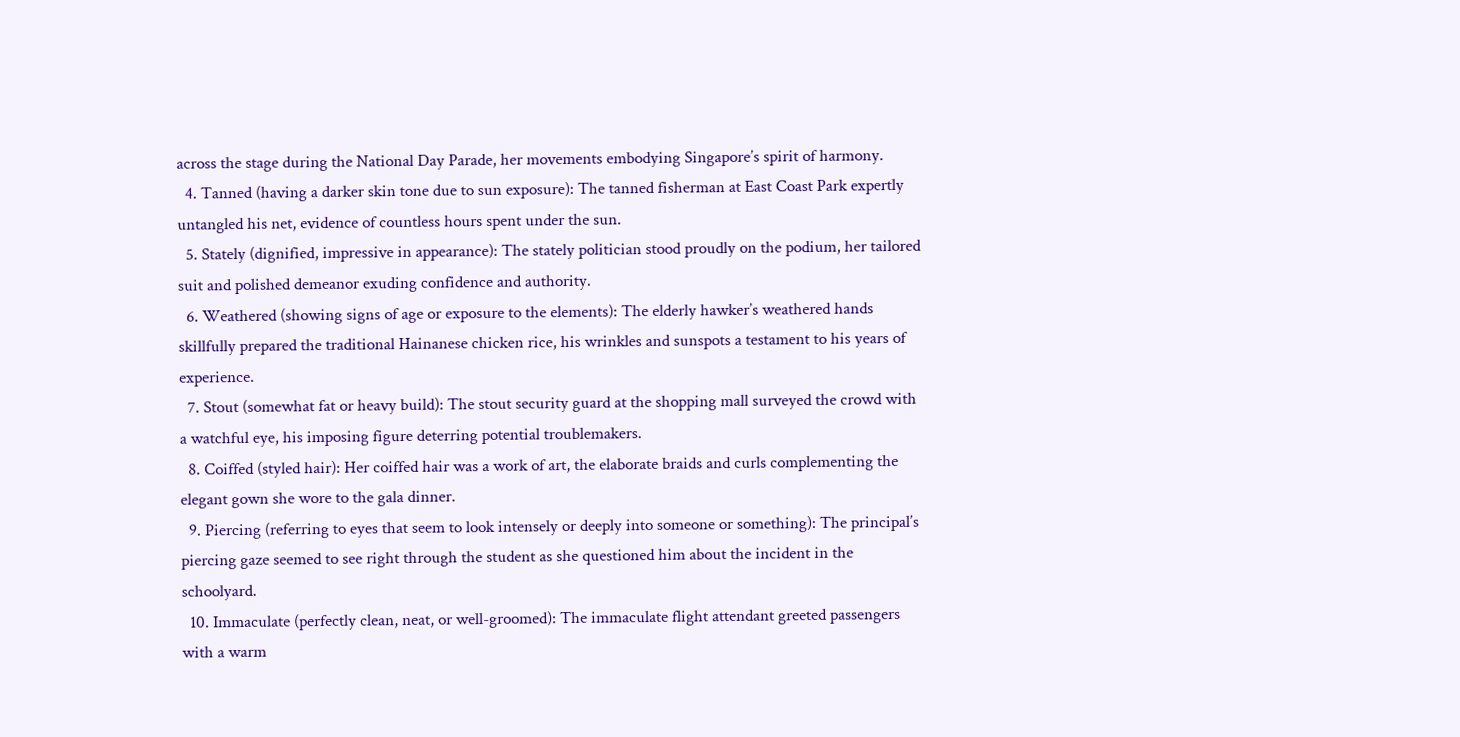across the stage during the National Day Parade, her movements embodying Singapore’s spirit of harmony.
  4. Tanned (having a darker skin tone due to sun exposure): The tanned fisherman at East Coast Park expertly untangled his net, evidence of countless hours spent under the sun.
  5. Stately (dignified, impressive in appearance): The stately politician stood proudly on the podium, her tailored suit and polished demeanor exuding confidence and authority.
  6. Weathered (showing signs of age or exposure to the elements): The elderly hawker’s weathered hands skillfully prepared the traditional Hainanese chicken rice, his wrinkles and sunspots a testament to his years of experience.
  7. Stout (somewhat fat or heavy build): The stout security guard at the shopping mall surveyed the crowd with a watchful eye, his imposing figure deterring potential troublemakers.
  8. Coiffed (styled hair): Her coiffed hair was a work of art, the elaborate braids and curls complementing the elegant gown she wore to the gala dinner.
  9. Piercing (referring to eyes that seem to look intensely or deeply into someone or something): The principal’s piercing gaze seemed to see right through the student as she questioned him about the incident in the schoolyard.
  10. Immaculate (perfectly clean, neat, or well-groomed): The immaculate flight attendant greeted passengers with a warm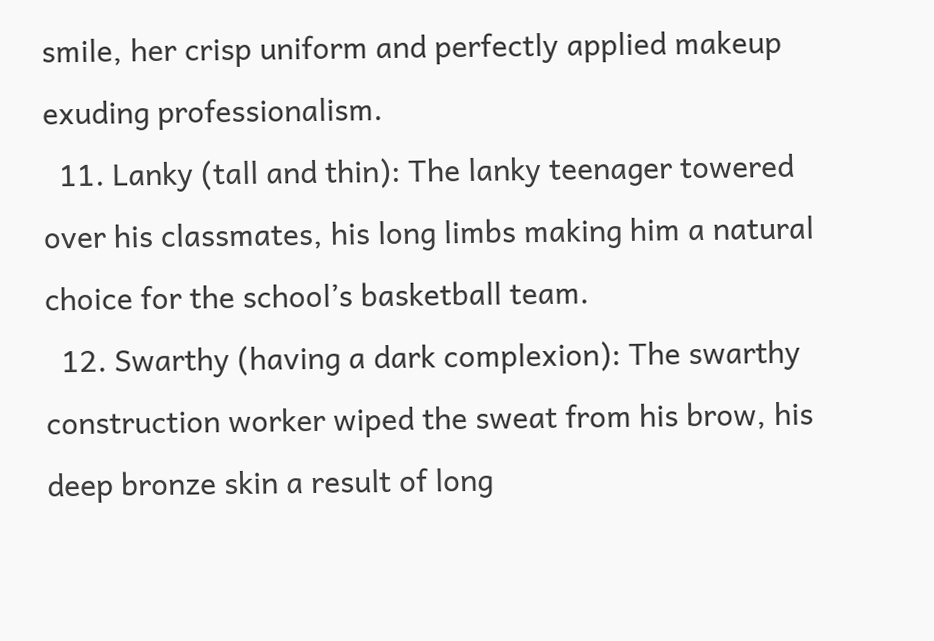smile, her crisp uniform and perfectly applied makeup exuding professionalism.
  11. Lanky (tall and thin): The lanky teenager towered over his classmates, his long limbs making him a natural choice for the school’s basketball team.
  12. Swarthy (having a dark complexion): The swarthy construction worker wiped the sweat from his brow, his deep bronze skin a result of long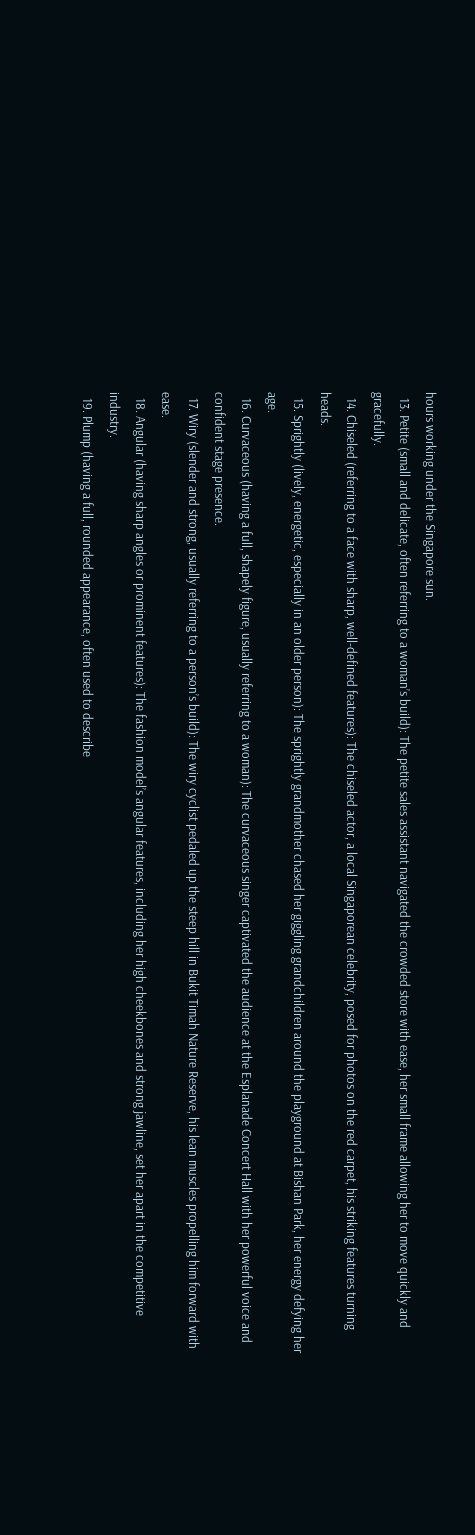hours working under the Singapore sun.
  13. Petite (small and delicate, often referring to a woman’s build): The petite sales assistant navigated the crowded store with ease, her small frame allowing her to move quickly and gracefully.
  14. Chiseled (referring to a face with sharp, well-defined features): The chiseled actor, a local Singaporean celebrity, posed for photos on the red carpet, his striking features turning heads.
  15. Sprightly (lively, energetic, especially in an older person): The sprightly grandmother chased her giggling grandchildren around the playground at Bishan Park, her energy defying her age.
  16. Curvaceous (having a full, shapely figure, usually referring to a woman): The curvaceous singer captivated the audience at the Esplanade Concert Hall with her powerful voice and confident stage presence.
  17. Wiry (slender and strong, usually referring to a person’s build): The wiry cyclist pedaled up the steep hill in Bukit Timah Nature Reserve, his lean muscles propelling him forward with ease.
  18. Angular (having sharp angles or prominent features): The fashion model’s angular features, including her high cheekbones and strong jawline, set her apart in the competitive industry.
  19. Plump (having a full, rounded appearance, often used to describe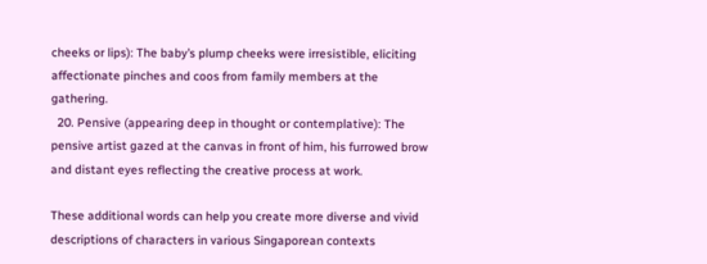cheeks or lips): The baby’s plump cheeks were irresistible, eliciting affectionate pinches and coos from family members at the gathering.
  20. Pensive (appearing deep in thought or contemplative): The pensive artist gazed at the canvas in front of him, his furrowed brow and distant eyes reflecting the creative process at work.

These additional words can help you create more diverse and vivid descriptions of characters in various Singaporean contexts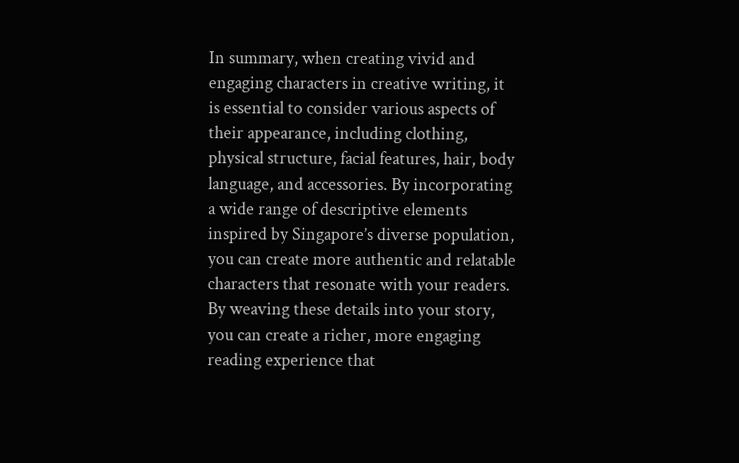In summary, when creating vivid and engaging characters in creative writing, it is essential to consider various aspects of their appearance, including clothing, physical structure, facial features, hair, body language, and accessories. By incorporating a wide range of descriptive elements inspired by Singapore’s diverse population, you can create more authentic and relatable characters that resonate with your readers. By weaving these details into your story, you can create a richer, more engaging reading experience that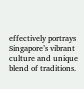effectively portrays Singapore’s vibrant culture and unique blend of traditions.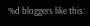%d bloggers like this: